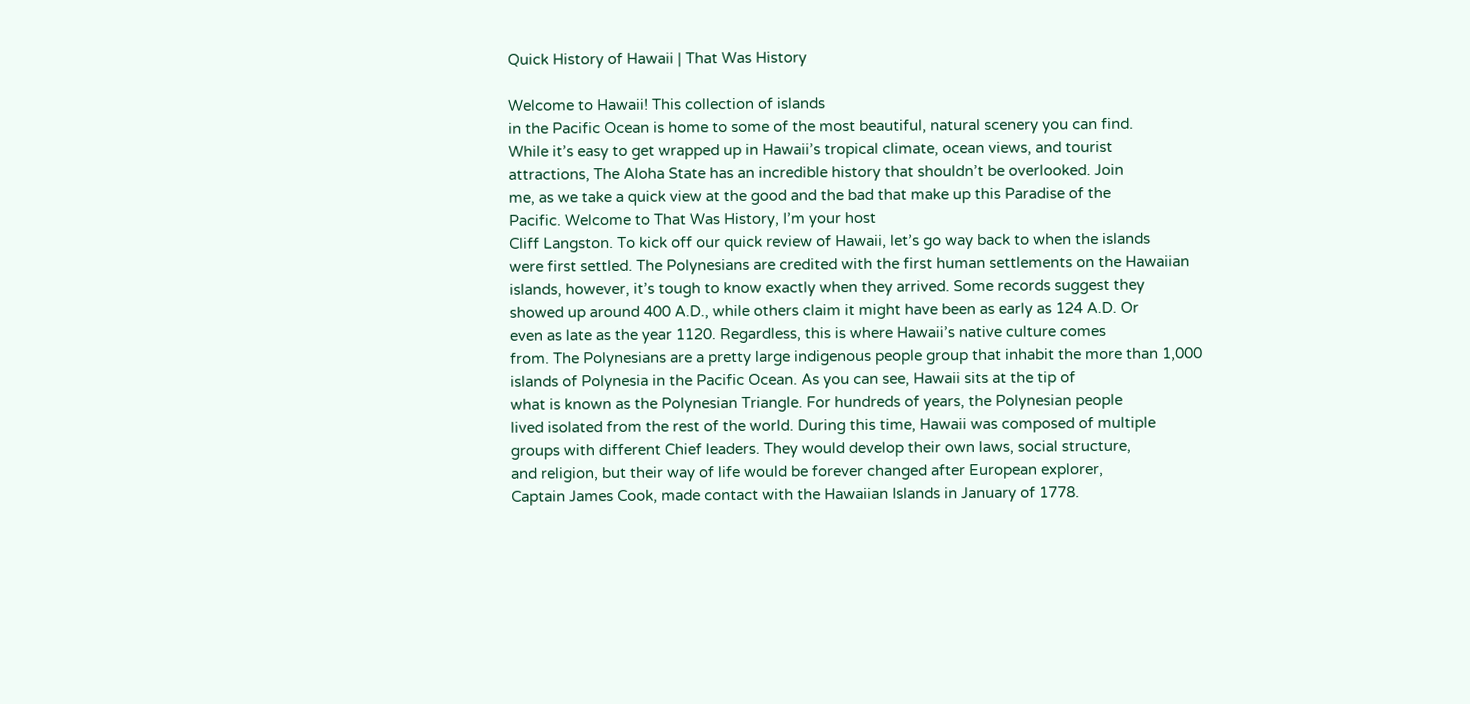Quick History of Hawaii | That Was History

Welcome to Hawaii! This collection of islands
in the Pacific Ocean is home to some of the most beautiful, natural scenery you can find.
While it’s easy to get wrapped up in Hawaii’s tropical climate, ocean views, and tourist
attractions, The Aloha State has an incredible history that shouldn’t be overlooked. Join
me, as we take a quick view at the good and the bad that make up this Paradise of the
Pacific. Welcome to That Was History, I’m your host
Cliff Langston. To kick off our quick review of Hawaii, let’s go way back to when the islands
were first settled. The Polynesians are credited with the first human settlements on the Hawaiian
islands, however, it’s tough to know exactly when they arrived. Some records suggest they
showed up around 400 A.D., while others claim it might have been as early as 124 A.D. Or
even as late as the year 1120. Regardless, this is where Hawaii’s native culture comes
from. The Polynesians are a pretty large indigenous people group that inhabit the more than 1,000
islands of Polynesia in the Pacific Ocean. As you can see, Hawaii sits at the tip of
what is known as the Polynesian Triangle. For hundreds of years, the Polynesian people
lived isolated from the rest of the world. During this time, Hawaii was composed of multiple
groups with different Chief leaders. They would develop their own laws, social structure,
and religion, but their way of life would be forever changed after European explorer,
Captain James Cook, made contact with the Hawaiian Islands in January of 1778.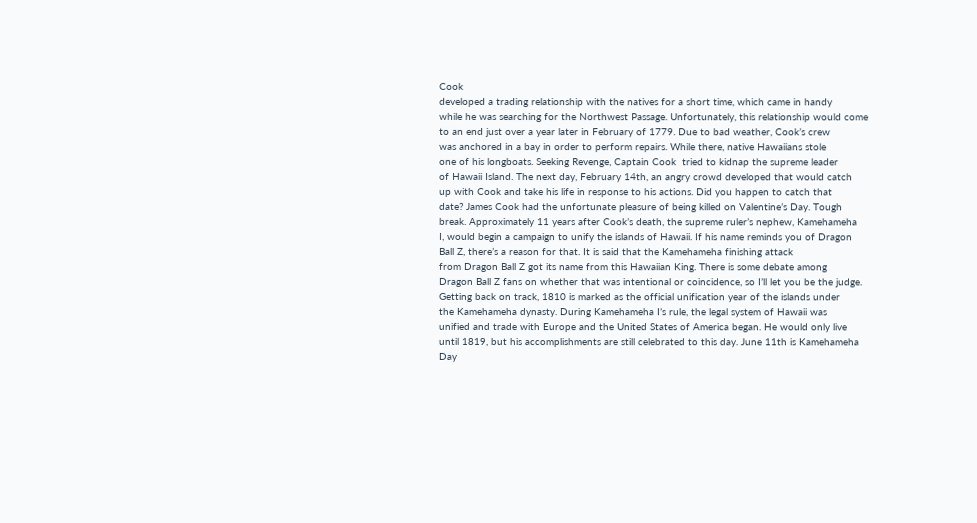Cook
developed a trading relationship with the natives for a short time, which came in handy
while he was searching for the Northwest Passage. Unfortunately, this relationship would come
to an end just over a year later in February of 1779. Due to bad weather, Cook’s crew
was anchored in a bay in order to perform repairs. While there, native Hawaiians stole
one of his longboats. Seeking Revenge, Captain Cook  tried to kidnap the supreme leader
of Hawaii Island. The next day, February 14th, an angry crowd developed that would catch
up with Cook and take his life in response to his actions. Did you happen to catch that
date? James Cook had the unfortunate pleasure of being killed on Valentine’s Day. Tough
break. Approximately 11 years after Cook’s death, the supreme ruler’s nephew, Kamehameha
I, would begin a campaign to unify the islands of Hawaii. If his name reminds you of Dragon
Ball Z, there’s a reason for that. It is said that the Kamehameha finishing attack
from Dragon Ball Z got its name from this Hawaiian King. There is some debate among
Dragon Ball Z fans on whether that was intentional or coincidence, so I’ll let you be the judge.
Getting back on track, 1810 is marked as the official unification year of the islands under
the Kamehameha dynasty. During Kamehameha I’s rule, the legal system of Hawaii was
unified and trade with Europe and the United States of America began. He would only live
until 1819, but his accomplishments are still celebrated to this day. June 11th is Kamehameha
Day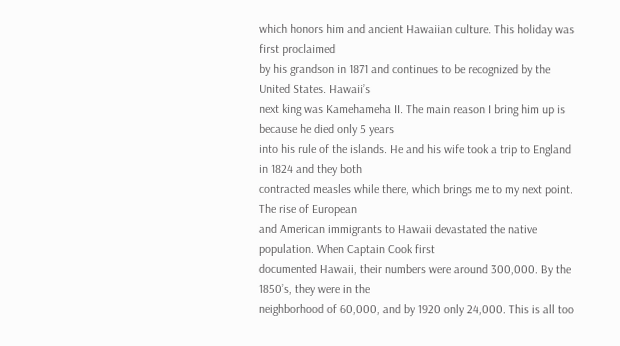which honors him and ancient Hawaiian culture. This holiday was first proclaimed
by his grandson in 1871 and continues to be recognized by the United States. Hawaii’s
next king was Kamehameha II. The main reason I bring him up is because he died only 5 years
into his rule of the islands. He and his wife took a trip to England in 1824 and they both
contracted measles while there, which brings me to my next point. The rise of European
and American immigrants to Hawaii devastated the native population. When Captain Cook first
documented Hawaii, their numbers were around 300,000. By the 1850’s, they were in the
neighborhood of 60,000, and by 1920 only 24,000. This is all too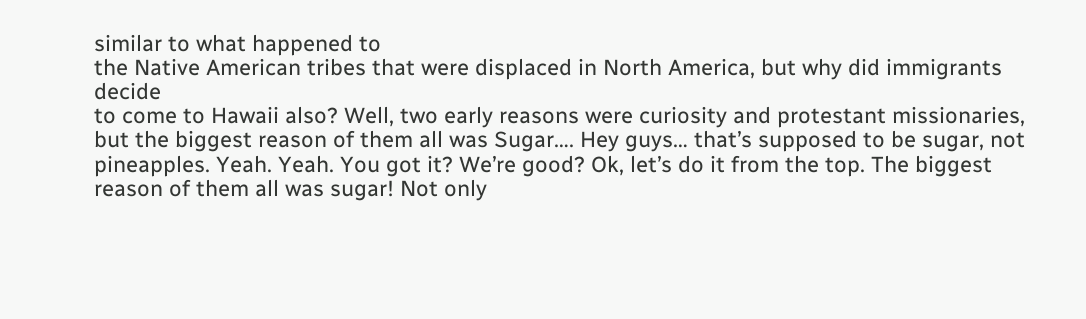similar to what happened to
the Native American tribes that were displaced in North America, but why did immigrants decide
to come to Hawaii also? Well, two early reasons were curiosity and protestant missionaries,
but the biggest reason of them all was Sugar…. Hey guys… that’s supposed to be sugar, not
pineapples. Yeah. Yeah. You got it? We’re good? Ok, let’s do it from the top. The biggest
reason of them all was sugar! Not only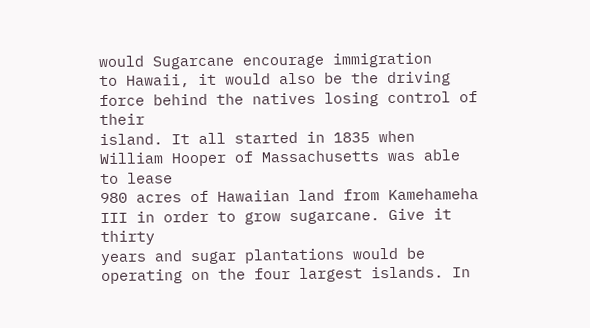would Sugarcane encourage immigration
to Hawaii, it would also be the driving force behind the natives losing control of their
island. It all started in 1835 when William Hooper of Massachusetts was able to lease
980 acres of Hawaiian land from Kamehameha III in order to grow sugarcane. Give it thirty
years and sugar plantations would be operating on the four largest islands. In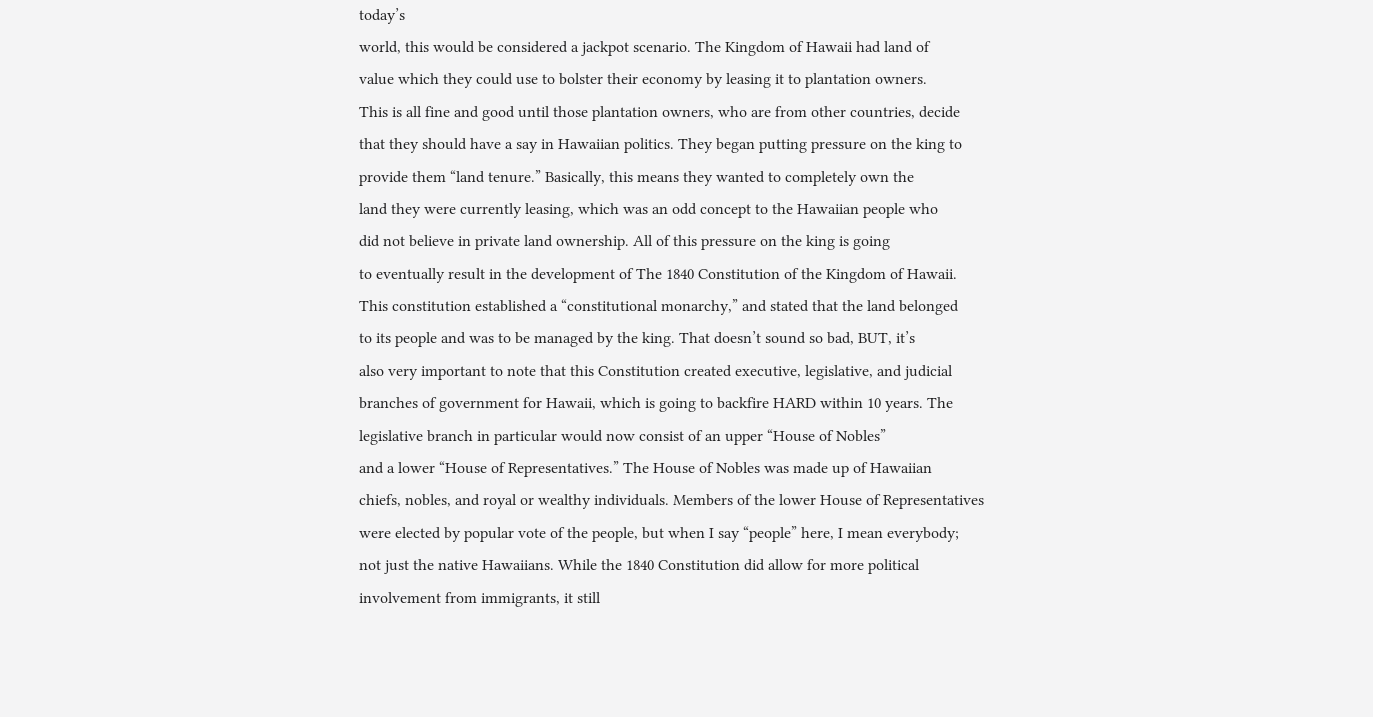today’s
world, this would be considered a jackpot scenario. The Kingdom of Hawaii had land of
value which they could use to bolster their economy by leasing it to plantation owners.
This is all fine and good until those plantation owners, who are from other countries, decide
that they should have a say in Hawaiian politics. They began putting pressure on the king to
provide them “land tenure.” Basically, this means they wanted to completely own the
land they were currently leasing, which was an odd concept to the Hawaiian people who
did not believe in private land ownership. All of this pressure on the king is going
to eventually result in the development of The 1840 Constitution of the Kingdom of Hawaii.
This constitution established a “constitutional monarchy,” and stated that the land belonged
to its people and was to be managed by the king. That doesn’t sound so bad, BUT, it’s
also very important to note that this Constitution created executive, legislative, and judicial
branches of government for Hawaii, which is going to backfire HARD within 10 years. The
legislative branch in particular would now consist of an upper “House of Nobles”
and a lower “House of Representatives.” The House of Nobles was made up of Hawaiian
chiefs, nobles, and royal or wealthy individuals. Members of the lower House of Representatives
were elected by popular vote of the people, but when I say “people” here, I mean everybody;
not just the native Hawaiians. While the 1840 Constitution did allow for more political
involvement from immigrants, it still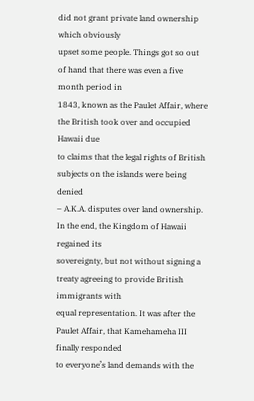did not grant private land ownership which obviously
upset some people. Things got so out of hand that there was even a five month period in
1843, known as the Paulet Affair, where the British took over and occupied Hawaii due
to claims that the legal rights of British subjects on the islands were being denied
– A.K.A. disputes over land ownership. In the end, the Kingdom of Hawaii regained its
sovereignty, but not without signing a treaty agreeing to provide British immigrants with
equal representation. It was after the Paulet Affair, that Kamehameha III finally responded
to everyone’s land demands with the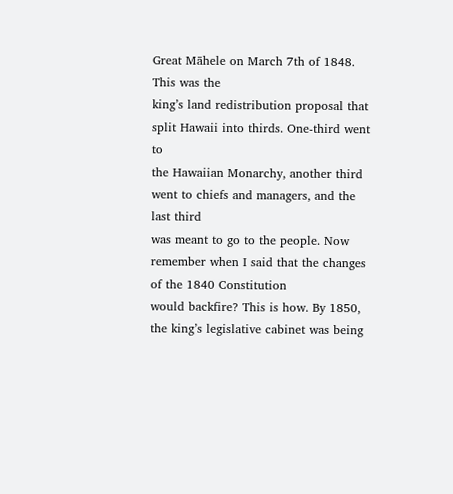Great Māhele on March 7th of 1848. This was the
king’s land redistribution proposal that split Hawaii into thirds. One-third went to
the Hawaiian Monarchy, another third went to chiefs and managers, and the last third
was meant to go to the people. Now remember when I said that the changes of the 1840 Constitution
would backfire? This is how. By 1850, the king’s legislative cabinet was being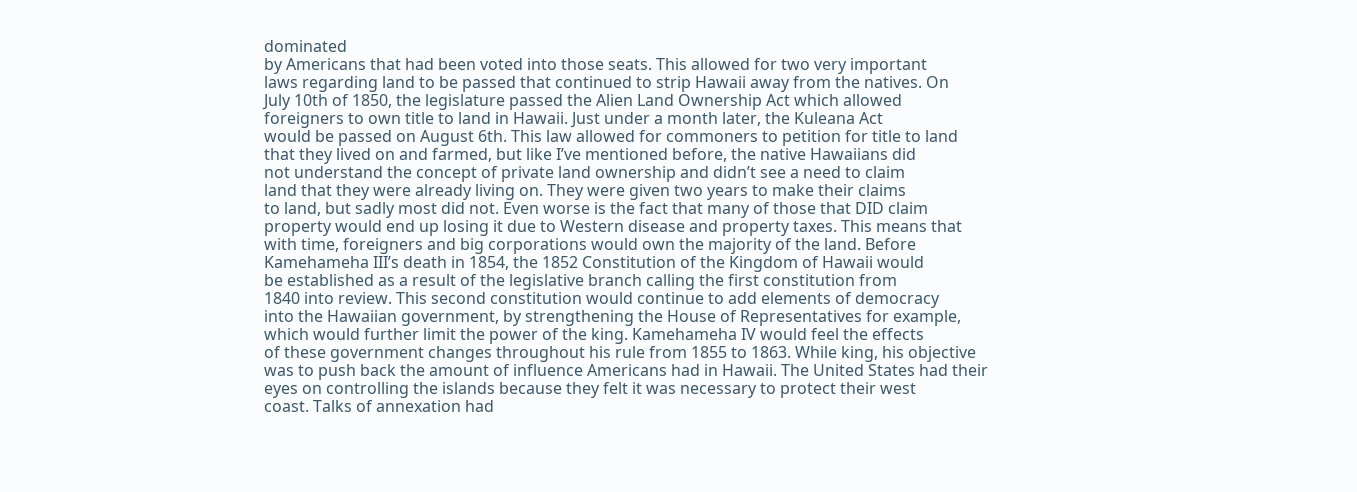dominated
by Americans that had been voted into those seats. This allowed for two very important
laws regarding land to be passed that continued to strip Hawaii away from the natives. On
July 10th of 1850, the legislature passed the Alien Land Ownership Act which allowed
foreigners to own title to land in Hawaii. Just under a month later, the Kuleana Act
would be passed on August 6th. This law allowed for commoners to petition for title to land
that they lived on and farmed, but like I’ve mentioned before, the native Hawaiians did
not understand the concept of private land ownership and didn’t see a need to claim
land that they were already living on. They were given two years to make their claims
to land, but sadly most did not. Even worse is the fact that many of those that DID claim
property would end up losing it due to Western disease and property taxes. This means that
with time, foreigners and big corporations would own the majority of the land. Before
Kamehameha III’s death in 1854, the 1852 Constitution of the Kingdom of Hawaii would
be established as a result of the legislative branch calling the first constitution from
1840 into review. This second constitution would continue to add elements of democracy
into the Hawaiian government, by strengthening the House of Representatives for example,
which would further limit the power of the king. Kamehameha IV would feel the effects
of these government changes throughout his rule from 1855 to 1863. While king, his objective
was to push back the amount of influence Americans had in Hawaii. The United States had their
eyes on controlling the islands because they felt it was necessary to protect their west
coast. Talks of annexation had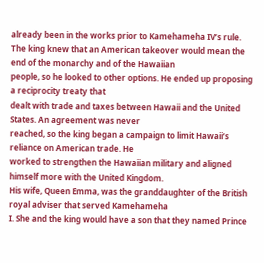already been in the works prior to Kamehameha IV’s rule.
The king knew that an American takeover would mean the end of the monarchy and of the Hawaiian
people, so he looked to other options. He ended up proposing a reciprocity treaty that
dealt with trade and taxes between Hawaii and the United States. An agreement was never
reached, so the king began a campaign to limit Hawaii’s reliance on American trade. He
worked to strengthen the Hawaiian military and aligned himself more with the United Kingdom.
His wife, Queen Emma, was the granddaughter of the British royal adviser that served Kamehameha
I. She and the king would have a son that they named Prince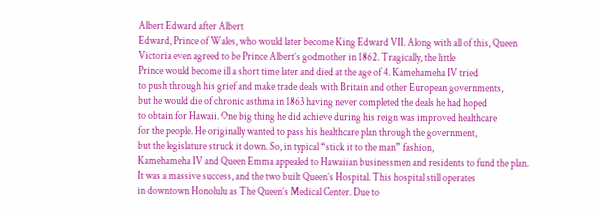Albert Edward after Albert
Edward, Prince of Wales, who would later become King Edward VII. Along with all of this, Queen
Victoria even agreed to be Prince Albert’s godmother in 1862. Tragically, the little
Prince would become ill a short time later and died at the age of 4. Kamehameha IV tried
to push through his grief and make trade deals with Britain and other European governments,
but he would die of chronic asthma in 1863 having never completed the deals he had hoped
to obtain for Hawaii. One big thing he did achieve during his reign was improved healthcare
for the people. He originally wanted to pass his healthcare plan through the government,
but the legislature struck it down. So, in typical “stick it to the man” fashion,
Kamehameha IV and Queen Emma appealed to Hawaiian businessmen and residents to fund the plan.
It was a massive success, and the two built Queen’s Hospital. This hospital still operates
in downtown Honolulu as The Queen’s Medical Center. Due to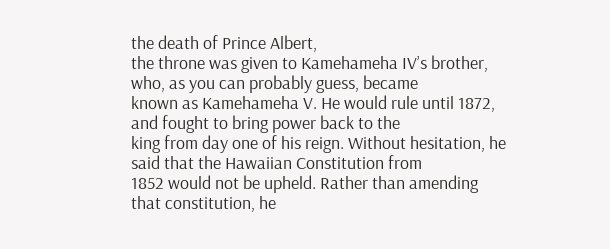the death of Prince Albert,
the throne was given to Kamehameha IV’s brother, who, as you can probably guess, became
known as Kamehameha V. He would rule until 1872, and fought to bring power back to the
king from day one of his reign. Without hesitation, he said that the Hawaiian Constitution from
1852 would not be upheld. Rather than amending that constitution, he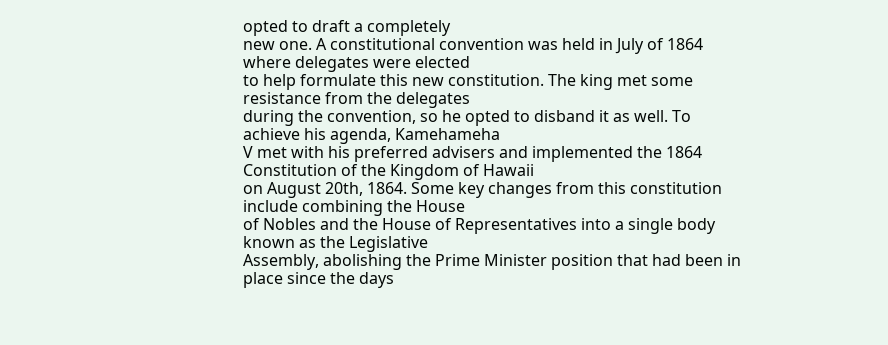opted to draft a completely
new one. A constitutional convention was held in July of 1864 where delegates were elected
to help formulate this new constitution. The king met some resistance from the delegates
during the convention, so he opted to disband it as well. To achieve his agenda, Kamehameha
V met with his preferred advisers and implemented the 1864 Constitution of the Kingdom of Hawaii
on August 20th, 1864. Some key changes from this constitution include combining the House
of Nobles and the House of Representatives into a single body known as the Legislative
Assembly, abolishing the Prime Minister position that had been in place since the days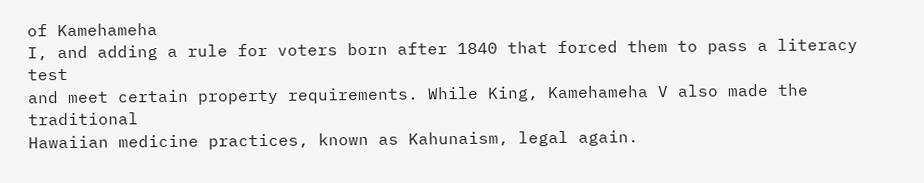of Kamehameha
I, and adding a rule for voters born after 1840 that forced them to pass a literacy test
and meet certain property requirements. While King, Kamehameha V also made the traditional
Hawaiian medicine practices, known as Kahunaism, legal again.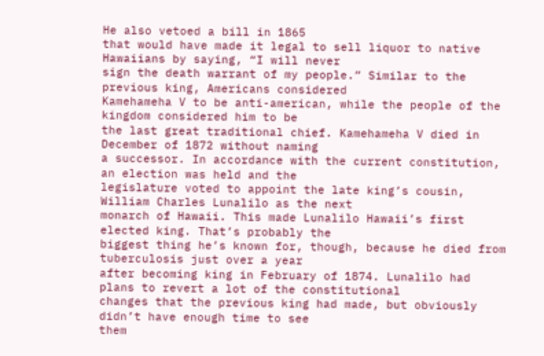He also vetoed a bill in 1865
that would have made it legal to sell liquor to native Hawaiians by saying, “I will never
sign the death warrant of my people.” Similar to the previous king, Americans considered
Kamehameha V to be anti-american, while the people of the kingdom considered him to be
the last great traditional chief. Kamehameha V died in December of 1872 without naming
a successor. In accordance with the current constitution, an election was held and the
legislature voted to appoint the late king’s cousin, William Charles Lunalilo as the next
monarch of Hawaii. This made Lunalilo Hawaii’s first elected king. That’s probably the
biggest thing he’s known for, though, because he died from tuberculosis just over a year
after becoming king in February of 1874. Lunalilo had plans to revert a lot of the constitutional
changes that the previous king had made, but obviously didn’t have enough time to see
them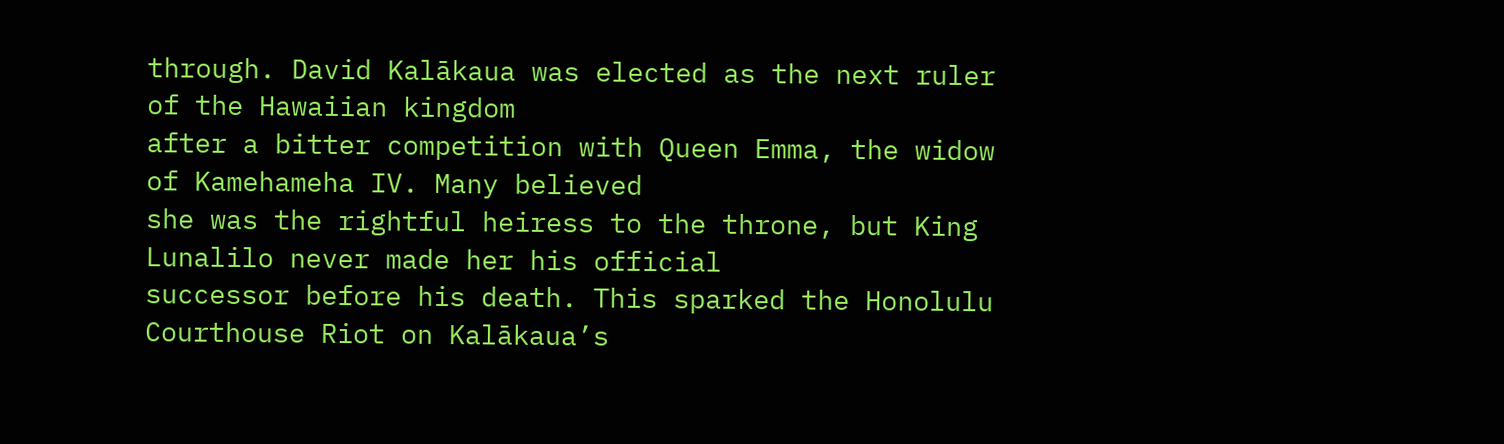through. David Kalākaua was elected as the next ruler of the Hawaiian kingdom
after a bitter competition with Queen Emma, the widow of Kamehameha IV. Many believed
she was the rightful heiress to the throne, but King Lunalilo never made her his official
successor before his death. This sparked the Honolulu Courthouse Riot on Kalākaua’s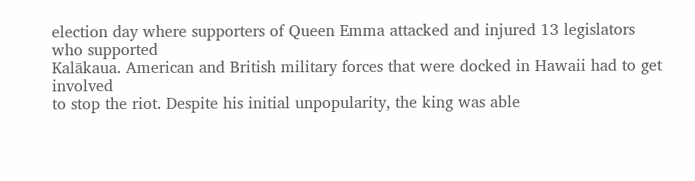election day where supporters of Queen Emma attacked and injured 13 legislators who supported
Kalākaua. American and British military forces that were docked in Hawaii had to get involved
to stop the riot. Despite his initial unpopularity, the king was able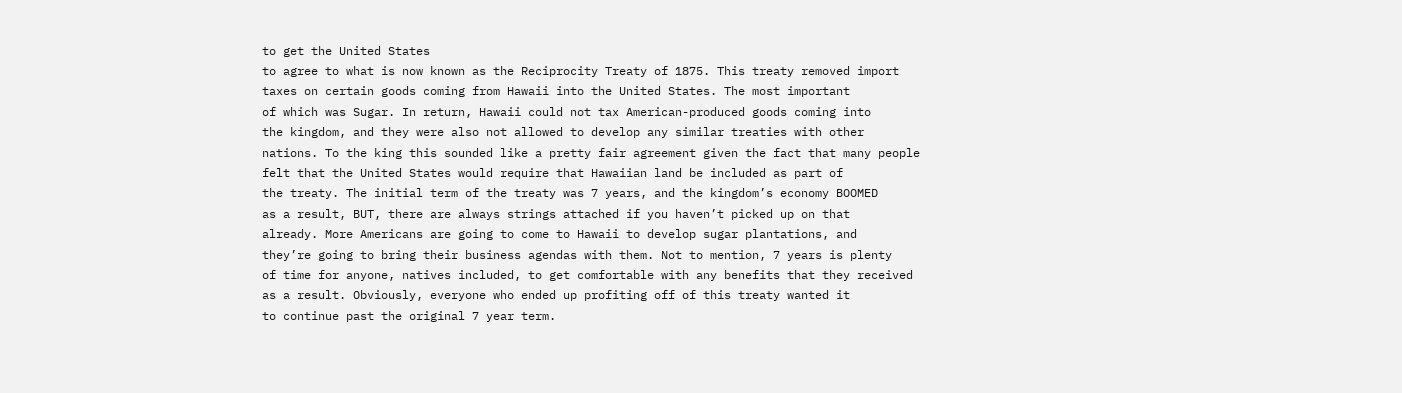to get the United States
to agree to what is now known as the Reciprocity Treaty of 1875. This treaty removed import
taxes on certain goods coming from Hawaii into the United States. The most important
of which was Sugar. In return, Hawaii could not tax American-produced goods coming into
the kingdom, and they were also not allowed to develop any similar treaties with other
nations. To the king this sounded like a pretty fair agreement given the fact that many people
felt that the United States would require that Hawaiian land be included as part of
the treaty. The initial term of the treaty was 7 years, and the kingdom’s economy BOOMED
as a result, BUT, there are always strings attached if you haven’t picked up on that
already. More Americans are going to come to Hawaii to develop sugar plantations, and
they’re going to bring their business agendas with them. Not to mention, 7 years is plenty
of time for anyone, natives included, to get comfortable with any benefits that they received
as a result. Obviously, everyone who ended up profiting off of this treaty wanted it
to continue past the original 7 year term.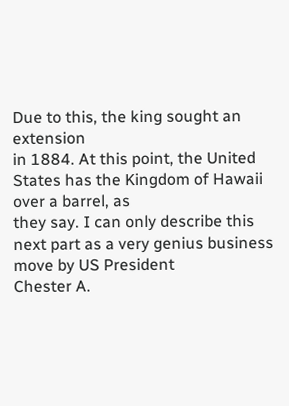Due to this, the king sought an extension
in 1884. At this point, the United States has the Kingdom of Hawaii over a barrel, as
they say. I can only describe this next part as a very genius business move by US President
Chester A.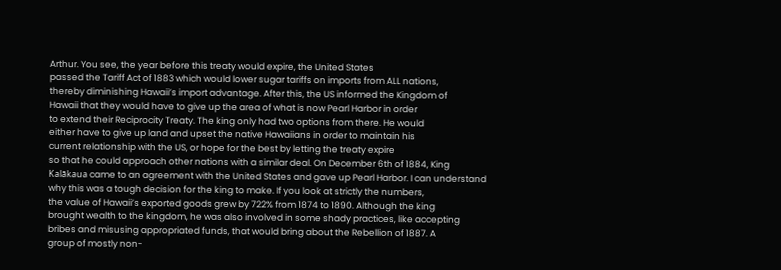Arthur. You see, the year before this treaty would expire, the United States
passed the Tariff Act of 1883 which would lower sugar tariffs on imports from ALL nations,
thereby diminishing Hawaii’s import advantage. After this, the US informed the Kingdom of
Hawaii that they would have to give up the area of what is now Pearl Harbor in order
to extend their Reciprocity Treaty. The king only had two options from there. He would
either have to give up land and upset the native Hawaiians in order to maintain his
current relationship with the US, or hope for the best by letting the treaty expire
so that he could approach other nations with a similar deal. On December 6th of 1884, King
Kalākaua came to an agreement with the United States and gave up Pearl Harbor. I can understand
why this was a tough decision for the king to make. If you look at strictly the numbers,
the value of Hawaii’s exported goods grew by 722% from 1874 to 1890. Although the king
brought wealth to the kingdom, he was also involved in some shady practices, like accepting
bribes and misusing appropriated funds, that would bring about the Rebellion of 1887. A
group of mostly non-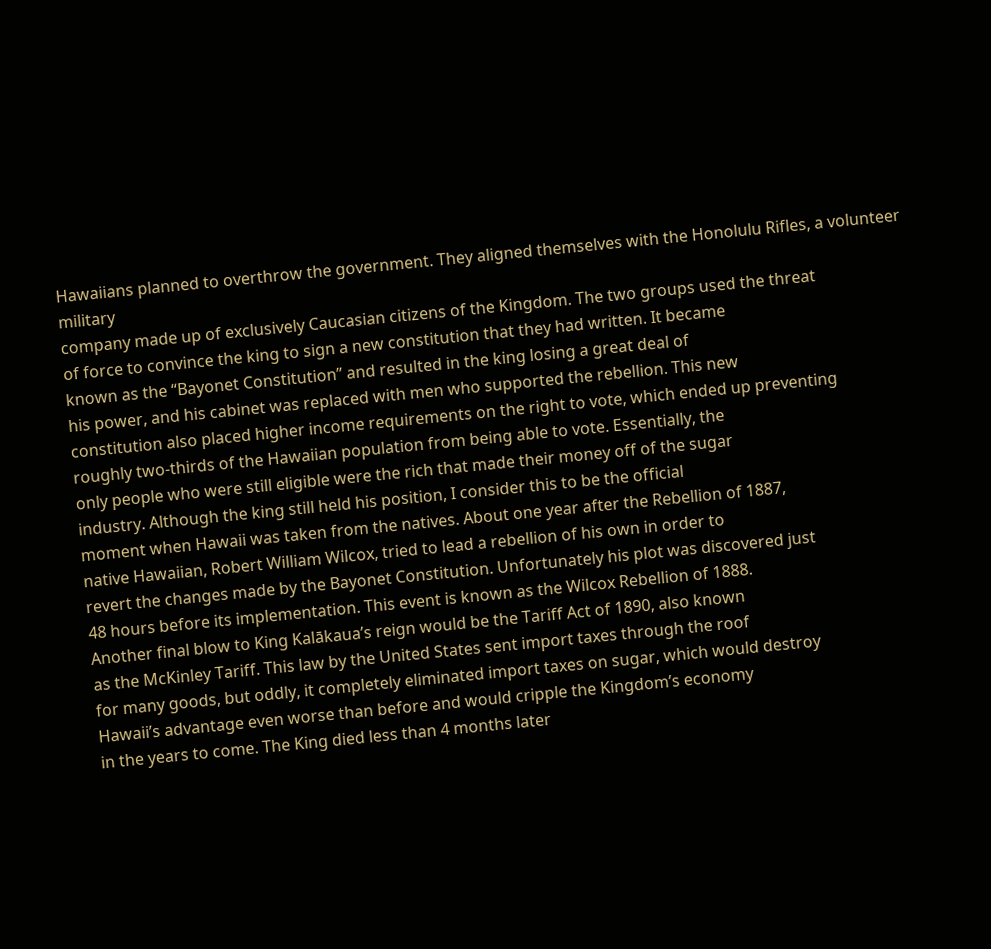Hawaiians planned to overthrow the government. They aligned themselves with the Honolulu Rifles, a volunteer military
company made up of exclusively Caucasian citizens of the Kingdom. The two groups used the threat
of force to convince the king to sign a new constitution that they had written. It became
known as the “Bayonet Constitution” and resulted in the king losing a great deal of
his power, and his cabinet was replaced with men who supported the rebellion. This new
constitution also placed higher income requirements on the right to vote, which ended up preventing
roughly two-thirds of the Hawaiian population from being able to vote. Essentially, the
only people who were still eligible were the rich that made their money off of the sugar
industry. Although the king still held his position, I consider this to be the official
moment when Hawaii was taken from the natives. About one year after the Rebellion of 1887,
native Hawaiian, Robert William Wilcox, tried to lead a rebellion of his own in order to
revert the changes made by the Bayonet Constitution. Unfortunately his plot was discovered just
48 hours before its implementation. This event is known as the Wilcox Rebellion of 1888.
Another final blow to King Kalākaua’s reign would be the Tariff Act of 1890, also known
as the McKinley Tariff. This law by the United States sent import taxes through the roof
for many goods, but oddly, it completely eliminated import taxes on sugar, which would destroy
Hawaii’s advantage even worse than before and would cripple the Kingdom’s economy
in the years to come. The King died less than 4 months later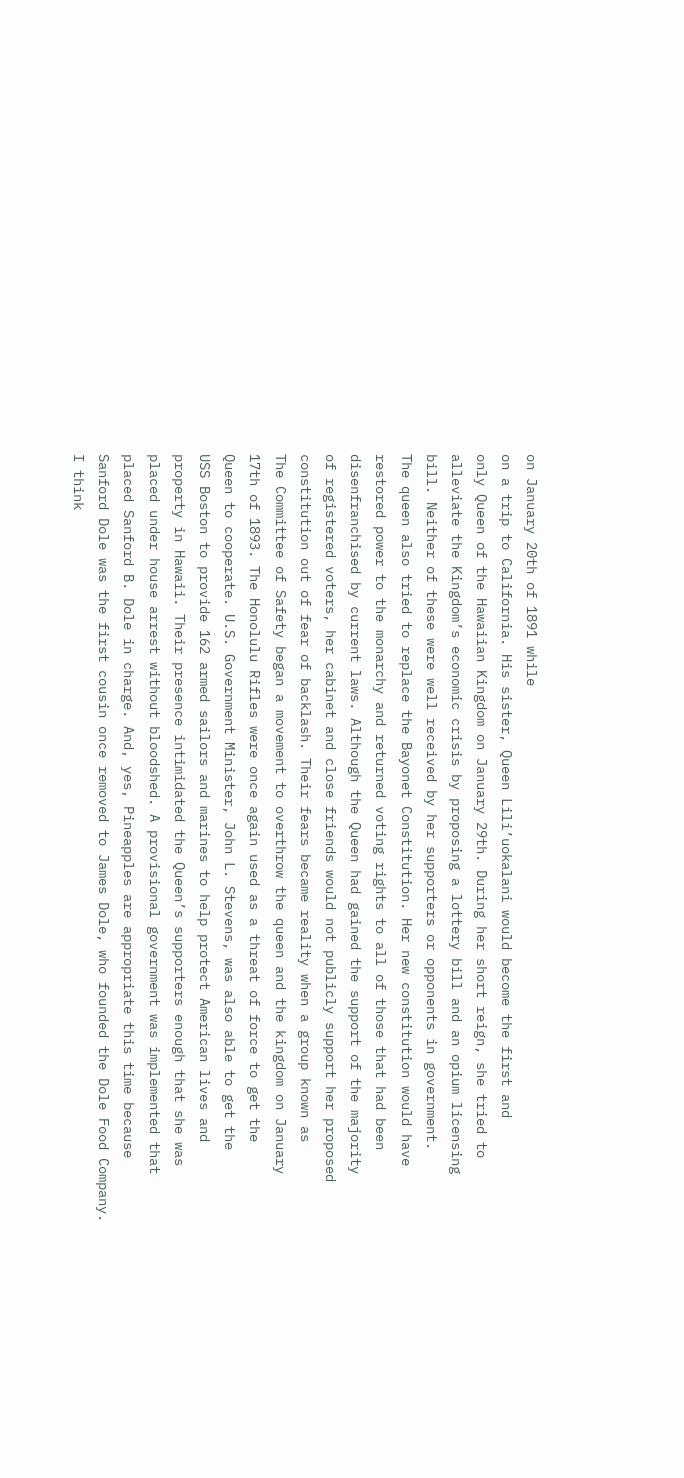on January 20th of 1891 while
on a trip to California. His sister, Queen Lili’uokalani would become the first and
only Queen of the Hawaiian Kingdom on January 29th. During her short reign, she tried to
alleviate the Kingdom’s economic crisis by proposing a lottery bill and an opium licensing
bill. Neither of these were well received by her supporters or opponents in government.
The queen also tried to replace the Bayonet Constitution. Her new constitution would have
restored power to the monarchy and returned voting rights to all of those that had been
disenfranchised by current laws. Although the Queen had gained the support of the majority
of registered voters, her cabinet and close friends would not publicly support her proposed
constitution out of fear of backlash. Their fears became reality when a group known as
The Committee of Safety began a movement to overthrow the queen and the kingdom on January
17th of 1893. The Honolulu Rifles were once again used as a threat of force to get the
Queen to cooperate. U.S. Government Minister, John L. Stevens, was also able to get the
USS Boston to provide 162 armed sailors and marines to help protect American lives and
property in Hawaii. Their presence intimidated the Queen’s supporters enough that she was
placed under house arrest without bloodshed. A provisional government was implemented that
placed Sanford B. Dole in charge. And, yes, Pineapples are appropriate this time because
Sanford Dole was the first cousin once removed to James Dole, who founded the Dole Food Company.
I think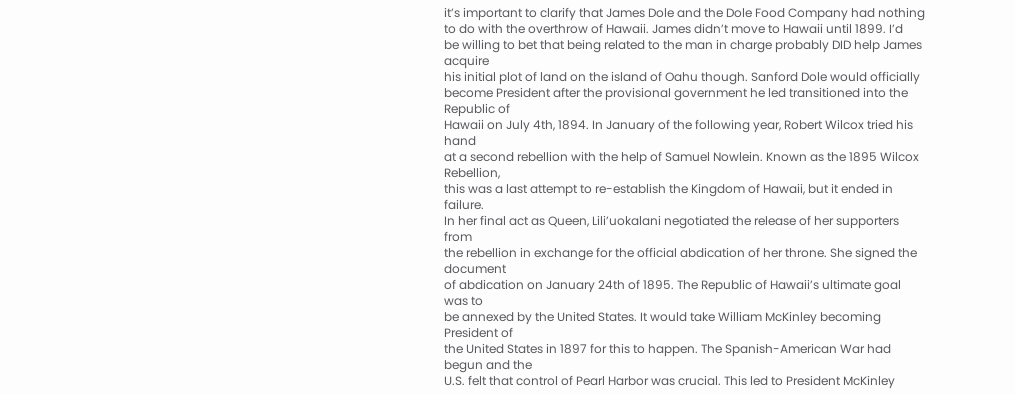it’s important to clarify that James Dole and the Dole Food Company had nothing
to do with the overthrow of Hawaii. James didn’t move to Hawaii until 1899. I’d
be willing to bet that being related to the man in charge probably DID help James acquire
his initial plot of land on the island of Oahu though. Sanford Dole would officially
become President after the provisional government he led transitioned into the Republic of
Hawaii on July 4th, 1894. In January of the following year, Robert Wilcox tried his hand
at a second rebellion with the help of Samuel Nowlein. Known as the 1895 Wilcox Rebellion,
this was a last attempt to re-establish the Kingdom of Hawaii, but it ended in failure.
In her final act as Queen, Lili’uokalani negotiated the release of her supporters from
the rebellion in exchange for the official abdication of her throne. She signed the document
of abdication on January 24th of 1895. The Republic of Hawaii’s ultimate goal was to
be annexed by the United States. It would take William McKinley becoming President of
the United States in 1897 for this to happen. The Spanish-American War had begun and the
U.S. felt that control of Pearl Harbor was crucial. This led to President McKinley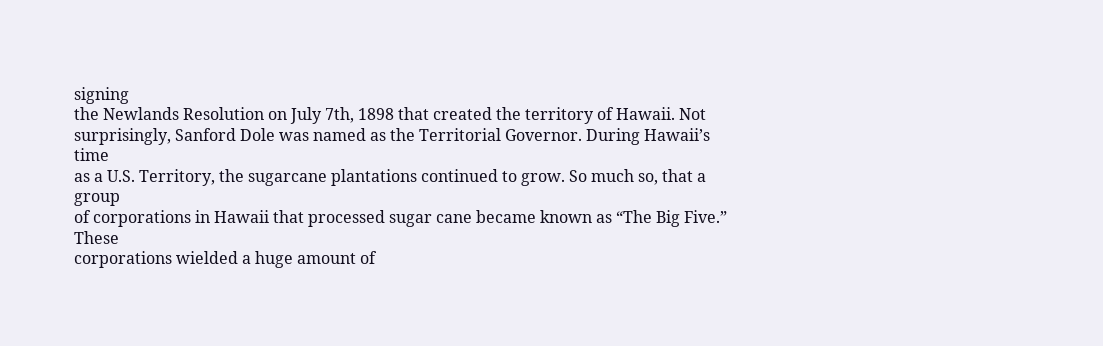signing
the Newlands Resolution on July 7th, 1898 that created the territory of Hawaii. Not
surprisingly, Sanford Dole was named as the Territorial Governor. During Hawaii’s time
as a U.S. Territory, the sugarcane plantations continued to grow. So much so, that a group
of corporations in Hawaii that processed sugar cane became known as “The Big Five.” These
corporations wielded a huge amount of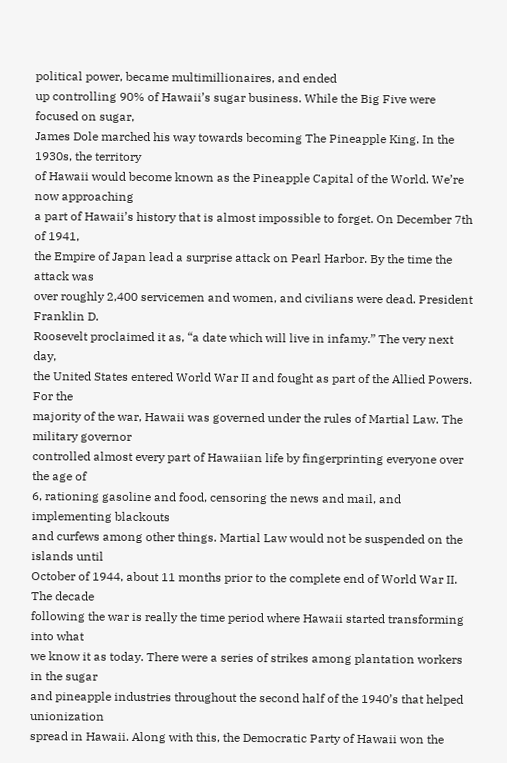political power, became multimillionaires, and ended
up controlling 90% of Hawaii’s sugar business. While the Big Five were focused on sugar,
James Dole marched his way towards becoming The Pineapple King. In the 1930s, the territory
of Hawaii would become known as the Pineapple Capital of the World. We’re now approaching
a part of Hawaii’s history that is almost impossible to forget. On December 7th of 1941,
the Empire of Japan lead a surprise attack on Pearl Harbor. By the time the attack was
over roughly 2,400 servicemen and women, and civilians were dead. President Franklin D.
Roosevelt proclaimed it as, “a date which will live in infamy.” The very next day,
the United States entered World War II and fought as part of the Allied Powers. For the
majority of the war, Hawaii was governed under the rules of Martial Law. The military governor
controlled almost every part of Hawaiian life by fingerprinting everyone over the age of
6, rationing gasoline and food, censoring the news and mail, and implementing blackouts
and curfews among other things. Martial Law would not be suspended on the islands until
October of 1944, about 11 months prior to the complete end of World War II. The decade
following the war is really the time period where Hawaii started transforming into what
we know it as today. There were a series of strikes among plantation workers in the sugar
and pineapple industries throughout the second half of the 1940’s that helped unionization
spread in Hawaii. Along with this, the Democratic Party of Hawaii won the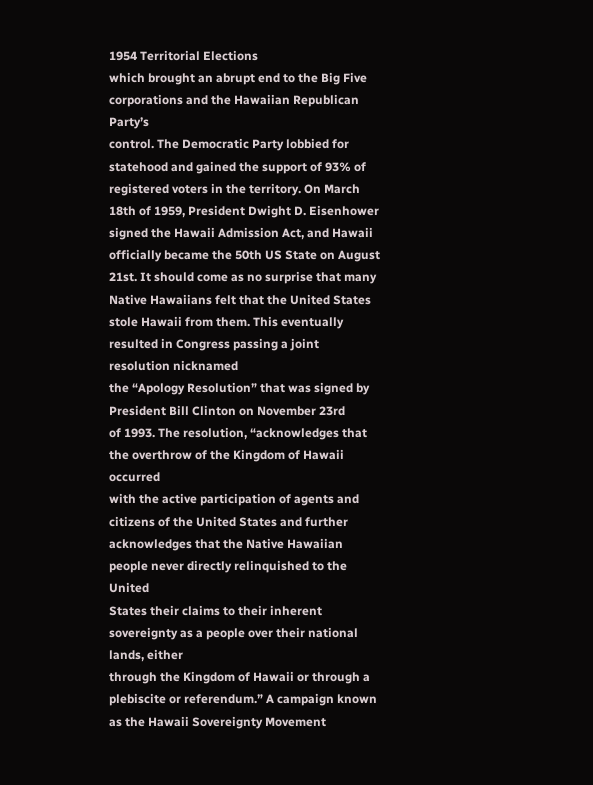1954 Territorial Elections
which brought an abrupt end to the Big Five corporations and the Hawaiian Republican Party’s
control. The Democratic Party lobbied for statehood and gained the support of 93% of
registered voters in the territory. On March 18th of 1959, President Dwight D. Eisenhower
signed the Hawaii Admission Act, and Hawaii officially became the 50th US State on August
21st. It should come as no surprise that many Native Hawaiians felt that the United States
stole Hawaii from them. This eventually resulted in Congress passing a joint resolution nicknamed
the “Apology Resolution” that was signed by President Bill Clinton on November 23rd
of 1993. The resolution, “acknowledges that the overthrow of the Kingdom of Hawaii occurred
with the active participation of agents and citizens of the United States and further
acknowledges that the Native Hawaiian people never directly relinquished to the United
States their claims to their inherent sovereignty as a people over their national lands, either
through the Kingdom of Hawaii or through a plebiscite or referendum.” A campaign known
as the Hawaii Sovereignty Movement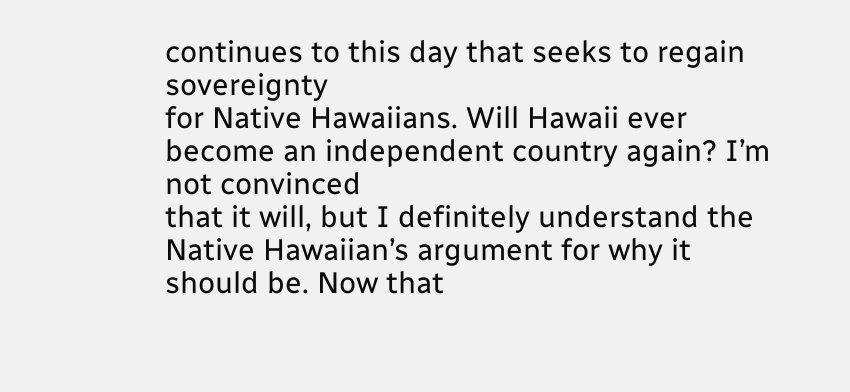continues to this day that seeks to regain sovereignty
for Native Hawaiians. Will Hawaii ever become an independent country again? I’m not convinced
that it will, but I definitely understand the Native Hawaiian’s argument for why it
should be. Now that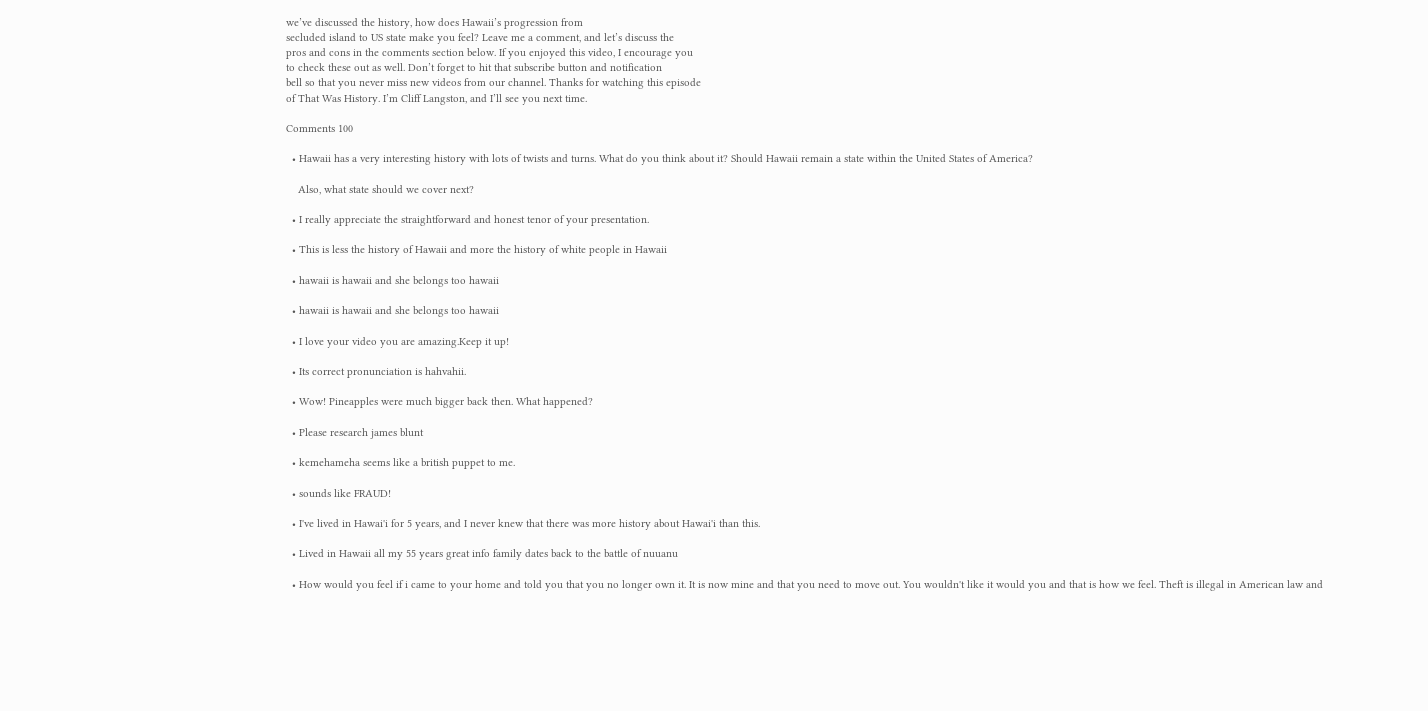we’ve discussed the history, how does Hawaii’s progression from
secluded island to US state make you feel? Leave me a comment, and let’s discuss the
pros and cons in the comments section below. If you enjoyed this video, I encourage you
to check these out as well. Don’t forget to hit that subscribe button and notification
bell so that you never miss new videos from our channel. Thanks for watching this episode
of That Was History. I’m Cliff Langston, and I’ll see you next time.

Comments 100

  • Hawaii has a very interesting history with lots of twists and turns. What do you think about it? Should Hawaii remain a state within the United States of America?

    Also, what state should we cover next?

  • I really appreciate the straightforward and honest tenor of your presentation.

  • This is less the history of Hawaii and more the history of white people in Hawaii

  • hawaii is hawaii and she belongs too hawaii

  • hawaii is hawaii and she belongs too hawaii

  • I love your video you are amazing.Keep it up!

  • Its correct pronunciation is hahvahii.

  • Wow! Pineapples were much bigger back then. What happened?

  • Please research james blunt

  • kemehameha seems like a british puppet to me.

  • sounds like FRAUD!

  • I've lived in Hawai'i for 5 years, and I never knew that there was more history about Hawai'i than this.

  • Lived in Hawaii all my 55 years great info family dates back to the battle of nuuanu

  • How would you feel if i came to your home and told you that you no longer own it. It is now mine and that you need to move out. You wouldn't like it would you and that is how we feel. Theft is illegal in American law and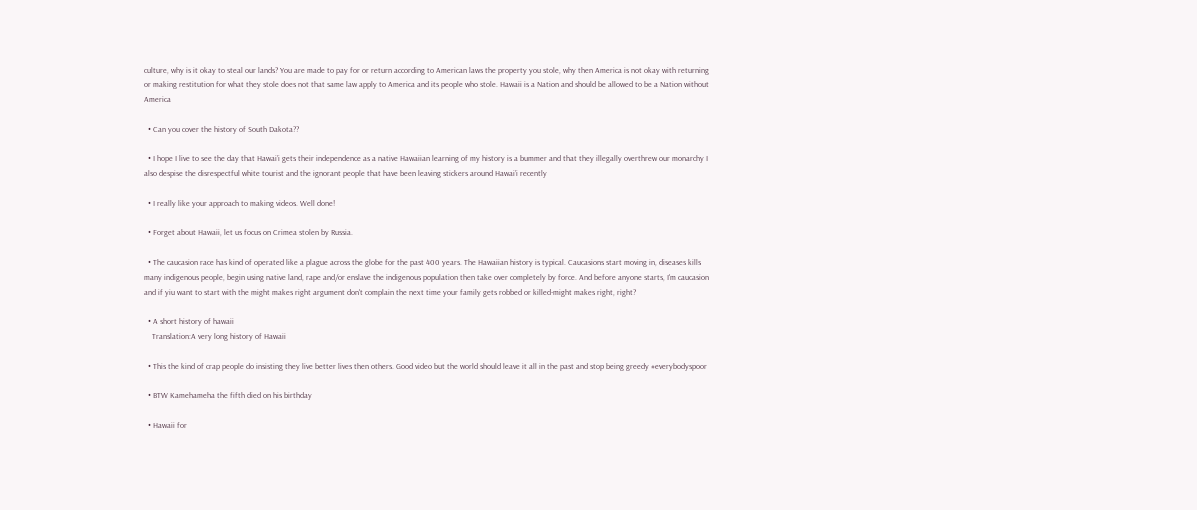culture, why is it okay to steal our lands? You are made to pay for or return according to American laws the property you stole, why then America is not okay with returning or making restitution for what they stole does not that same law apply to America and its people who stole. Hawaii is a Nation and should be allowed to be a Nation without America

  • Can you cover the history of South Dakota??

  • I hope I live to see the day that Hawai’i gets their independence as a native Hawaiian learning of my history is a bummer and that they illegally overthrew our monarchy I also despise the disrespectful white tourist and the ignorant people that have been leaving stickers around Hawai’i recently

  • I really like your approach to making videos. Well done!

  • Forget about Hawaii, let us focus on Crimea stolen by Russia.

  • The caucasion race has kind of operated like a plague across the globe for the past 400 years. The Hawaiian history is typical. Caucasions start moving in, diseases kills many indigenous people, begin using native land, rape and/or enslave the indigenous population then take over completely by force. And before anyone starts, I'm caucasion and if yiu want to start with the might makes right argument don't complain the next time your family gets robbed or killed-might makes right, right?

  • A short history of hawaii
    Translation:A very long history of Hawaii

  • This the kind of crap people do insisting they live better lives then others. Good video but the world should leave it all in the past and stop being greedy #everybodyspoor

  • BTW Kamehameha the fifth died on his birthday

  • Hawaii for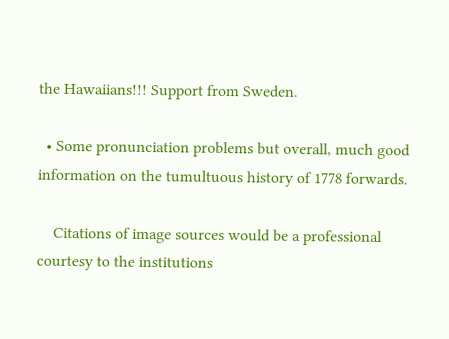the Hawaiians!!! Support from Sweden.

  • Some pronunciation problems but overall, much good information on the tumultuous history of 1778 forwards.

    Citations of image sources would be a professional courtesy to the institutions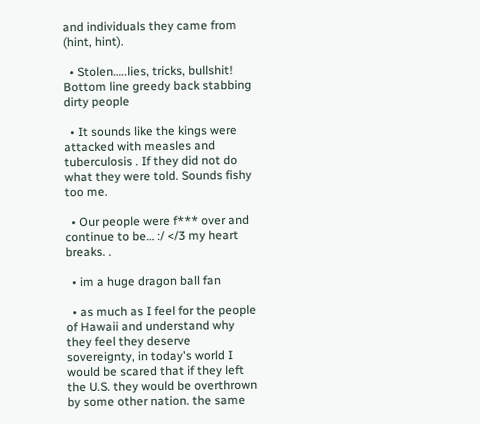and individuals they came from (hint, hint).

  • Stolen…..lies, tricks, bullshit! Bottom line greedy back stabbing dirty people

  • It sounds like the kings were attacked with measles and tuberculosis . If they did not do what they were told. Sounds fishy too me.

  • Our people were f*** over and continue to be… :/ </3 my heart breaks. .

  • im a huge dragon ball fan

  • as much as I feel for the people of Hawaii and understand why they feel they deserve sovereignty, in today's world I would be scared that if they left the U.S. they would be overthrown by some other nation. the same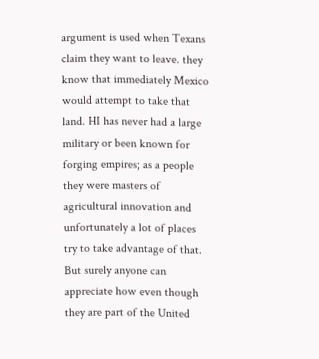argument is used when Texans claim they want to leave. they know that immediately Mexico would attempt to take that land. HI has never had a large military or been known for forging empires; as a people they were masters of agricultural innovation and unfortunately a lot of places try to take advantage of that. But surely anyone can appreciate how even though they are part of the United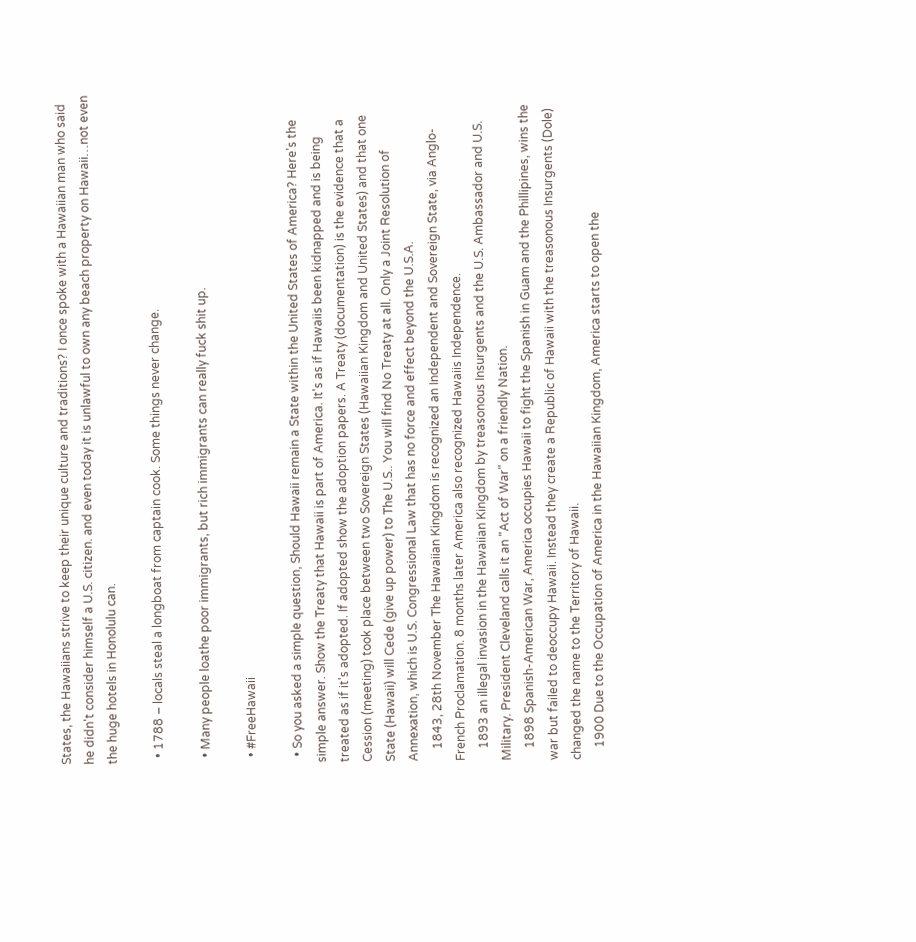States, the Hawaiians strive to keep their unique culture and traditions? I once spoke with a Hawaiian man who said he didn't consider himself a U.S. citizen. and even today it is unlawful to own any beach property on Hawaii…not even the huge hotels in Honolulu can.

  • 1788 – locals steal a longboat from captain cook. Some things never change.

  • Many people loathe poor immigrants, but rich immigrants can really fuck shit up.

  • #FreeHawaii

  • So you asked a simple question, Should Hawaii remain a State within the United States of America? Here's the simple answer. Show the Treaty that Hawaii is part of America. It's as if Hawaiis been kidnapped and is being treated as if it's adopted. If adopted show the adoption papers. A Treaty (documentation) is the evidence that a Cession (meeting) took place between two Sovereign States (Hawaiian Kingdom and United States) and that one State (Hawaii) will Cede (give up power) to The U.S.. You will find No Treaty at all. Only a Joint Resolution of Annexation, which is U.S. Congressional Law that has no force and effect beyond the U.S.A.
    1843, 28th November The Hawaiian Kingdom is recognized an Independent and Sovereign State, via Anglo-French Proclamation. 8 months later America also recognized Hawaiis Independence.
    1893 an illegal invasion in the Hawaiian Kingdom by treasonous Insurgents and the U.S. Ambassador and U.S. Military. President Cleveland calls it an "Act of War" on a friendly Nation.
    1898 Spanish-American War, America occupies Hawaii to fight the Spanish in Guam and the Phillipines, wins the war but failed to deoccupy Hawaii. Instead they create a Republic of Hawaii with the treasonous Insurgents (Dole) changed the name to the Territory of Hawaii.
    1900 Due to the Occupation of America in the Hawaiian Kingdom, America starts to open the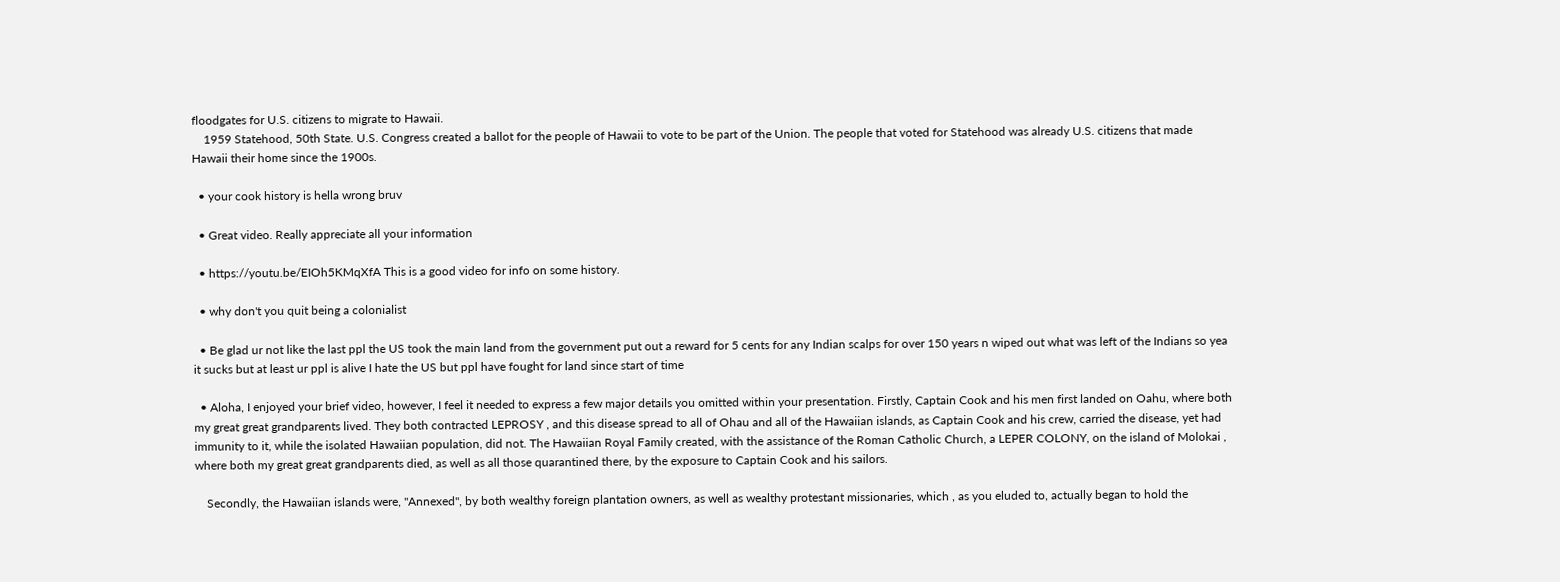floodgates for U.S. citizens to migrate to Hawaii.
    1959 Statehood, 50th State. U.S. Congress created a ballot for the people of Hawaii to vote to be part of the Union. The people that voted for Statehood was already U.S. citizens that made Hawaii their home since the 1900s.

  • your cook history is hella wrong bruv

  • Great video. Really appreciate all your information

  • https://youtu.be/EIOh5KMqXfA This is a good video for info on some history.

  • why don't you quit being a colonialist

  • Be glad ur not like the last ppl the US took the main land from the government put out a reward for 5 cents for any Indian scalps for over 150 years n wiped out what was left of the Indians so yea it sucks but at least ur ppl is alive I hate the US but ppl have fought for land since start of time

  • Aloha, I enjoyed your brief video, however, I feel it needed to express a few major details you omitted within your presentation. Firstly, Captain Cook and his men first landed on Oahu, where both my great great grandparents lived. They both contracted LEPROSY , and this disease spread to all of Ohau and all of the Hawaiian islands, as Captain Cook and his crew, carried the disease, yet had immunity to it, while the isolated Hawaiian population, did not. The Hawaiian Royal Family created, with the assistance of the Roman Catholic Church, a LEPER COLONY, on the island of Molokai , where both my great great grandparents died, as well as all those quarantined there, by the exposure to Captain Cook and his sailors.

    Secondly, the Hawaiian islands were, "Annexed", by both wealthy foreign plantation owners, as well as wealthy protestant missionaries, which , as you eluded to, actually began to hold the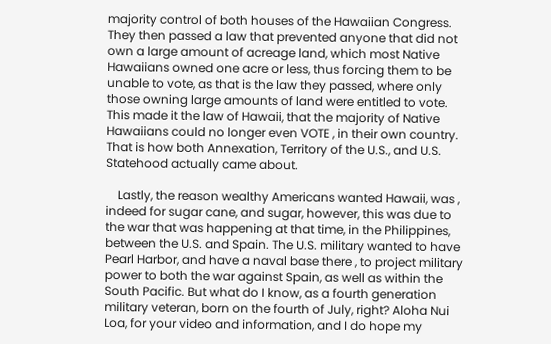majority control of both houses of the Hawaiian Congress. They then passed a law that prevented anyone that did not own a large amount of acreage land, which most Native Hawaiians owned one acre or less, thus forcing them to be unable to vote, as that is the law they passed, where only those owning large amounts of land were entitled to vote. This made it the law of Hawaii, that the majority of Native Hawaiians could no longer even VOTE , in their own country. That is how both Annexation, Territory of the U.S., and U.S. Statehood actually came about.

    Lastly, the reason wealthy Americans wanted Hawaii, was , indeed for sugar cane, and sugar, however, this was due to the war that was happening at that time, in the Philippines, between the U.S. and Spain. The U.S. military wanted to have Pearl Harbor, and have a naval base there , to project military power to both the war against Spain, as well as within the South Pacific. But what do I know, as a fourth generation military veteran, born on the fourth of July, right? Aloha Nui Loa, for your video and information, and I do hope my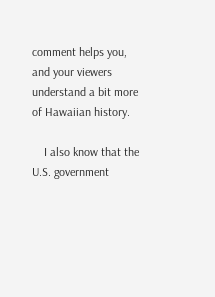comment helps you, and your viewers understand a bit more of Hawaiian history.

    I also know that the U.S. government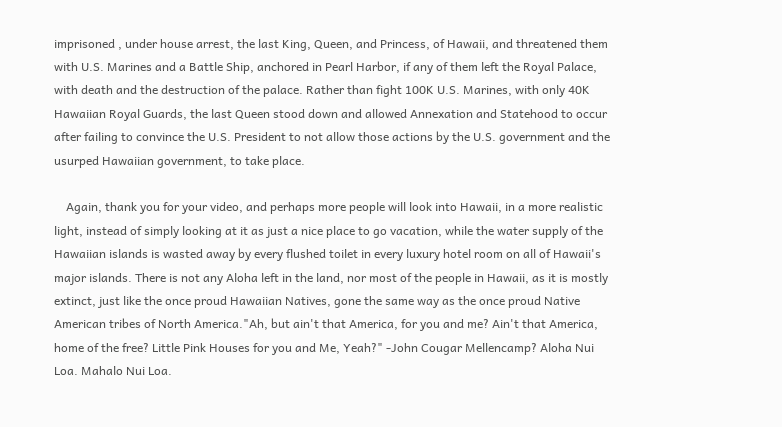imprisoned , under house arrest, the last King, Queen, and Princess, of Hawaii, and threatened them with U.S. Marines and a Battle Ship, anchored in Pearl Harbor, if any of them left the Royal Palace, with death and the destruction of the palace. Rather than fight 100K U.S. Marines, with only 40K Hawaiian Royal Guards, the last Queen stood down and allowed Annexation and Statehood to occur after failing to convince the U.S. President to not allow those actions by the U.S. government and the usurped Hawaiian government, to take place.

    Again, thank you for your video, and perhaps more people will look into Hawaii, in a more realistic light, instead of simply looking at it as just a nice place to go vacation, while the water supply of the Hawaiian islands is wasted away by every flushed toilet in every luxury hotel room on all of Hawaii's major islands. There is not any Aloha left in the land, nor most of the people in Hawaii, as it is mostly extinct, just like the once proud Hawaiian Natives, gone the same way as the once proud Native American tribes of North America."Ah, but ain't that America, for you and me? Ain't that America, home of the free? Little Pink Houses for you and Me, Yeah?" -John Cougar Mellencamp? Aloha Nui Loa. Mahalo Nui Loa.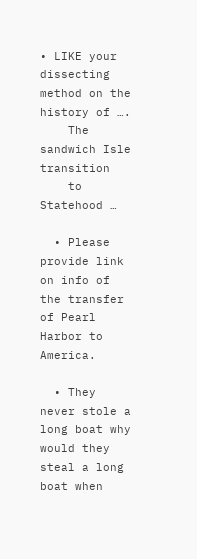• LIKE your dissecting method on the history of ….
    The sandwich Isle transition
    to Statehood …

  • Please provide link on info of the transfer of Pearl Harbor to America.

  • They never stole a long boat why would they steal a long boat when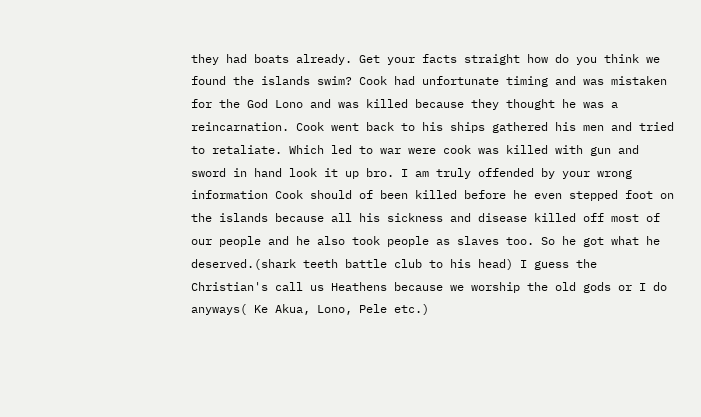they had boats already. Get your facts straight how do you think we found the islands swim? Cook had unfortunate timing and was mistaken for the God Lono and was killed because they thought he was a reincarnation. Cook went back to his ships gathered his men and tried to retaliate. Which led to war were cook was killed with gun and sword in hand look it up bro. I am truly offended by your wrong information Cook should of been killed before he even stepped foot on the islands because all his sickness and disease killed off most of our people and he also took people as slaves too. So he got what he deserved.(shark teeth battle club to his head) I guess the Christian's call us Heathens because we worship the old gods or I do anyways( Ke Akua, Lono, Pele etc.)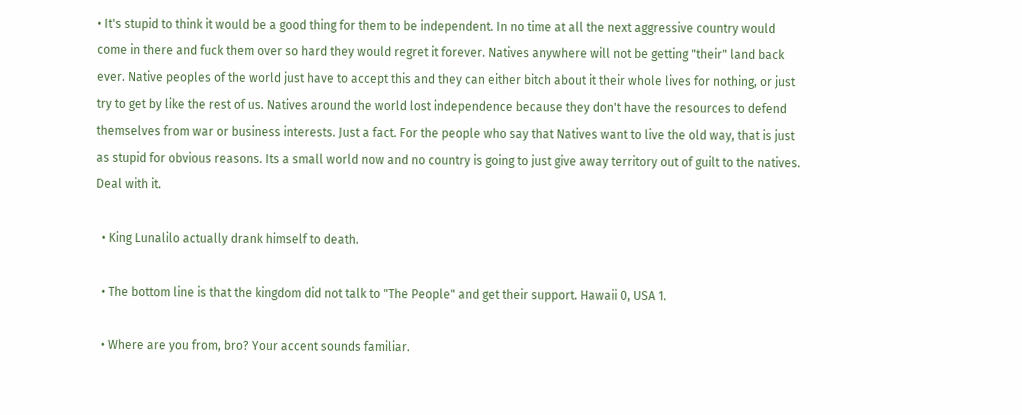• It's stupid to think it would be a good thing for them to be independent. In no time at all the next aggressive country would come in there and fuck them over so hard they would regret it forever. Natives anywhere will not be getting "their" land back ever. Native peoples of the world just have to accept this and they can either bitch about it their whole lives for nothing, or just try to get by like the rest of us. Natives around the world lost independence because they don't have the resources to defend themselves from war or business interests. Just a fact. For the people who say that Natives want to live the old way, that is just as stupid for obvious reasons. Its a small world now and no country is going to just give away territory out of guilt to the natives. Deal with it.

  • King Lunalilo actually drank himself to death.

  • The bottom line is that the kingdom did not talk to "The People" and get their support. Hawaii 0, USA 1.

  • Where are you from, bro? Your accent sounds familiar.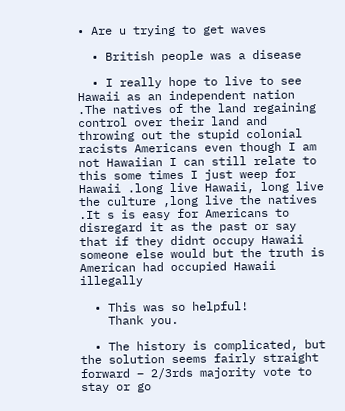• Are u trying to get waves

  • British people was a disease

  • I really hope to live to see Hawaii as an independent nation .The natives of the land regaining control over their land and throwing out the stupid colonial racists Americans even though I am not Hawaiian I can still relate to this some times I just weep for Hawaii .long live Hawaii, long live the culture ,long live the natives .It s is easy for Americans to disregard it as the past or say that if they didnt occupy Hawaii someone else would but the truth is American had occupied Hawaii illegally

  • This was so helpful!
    Thank you.

  • The history is complicated, but the solution seems fairly straight forward – 2/3rds majority vote to stay or go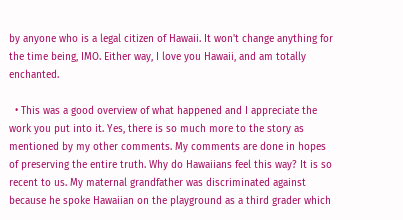by anyone who is a legal citizen of Hawaii. It won't change anything for the time being, IMO. Either way, I love you Hawaii, and am totally enchanted.

  • This was a good overview of what happened and I appreciate the work you put into it. Yes, there is so much more to the story as mentioned by my other comments. My comments are done in hopes of preserving the entire truth. Why do Hawaiians feel this way? It is so recent to us. My maternal grandfather was discriminated against because he spoke Hawaiian on the playground as a third grader which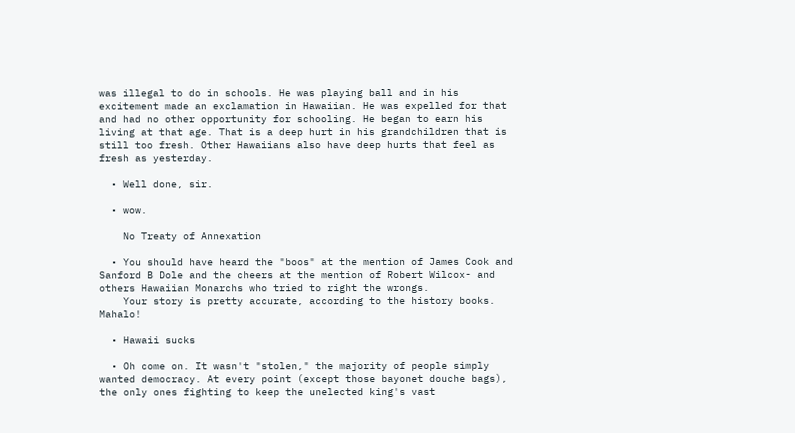was illegal to do in schools. He was playing ball and in his excitement made an exclamation in Hawaiian. He was expelled for that and had no other opportunity for schooling. He began to earn his living at that age. That is a deep hurt in his grandchildren that is still too fresh. Other Hawaiians also have deep hurts that feel as fresh as yesterday.

  • Well done, sir.

  • wow.

    No Treaty of Annexation

  • You should have heard the "boos" at the mention of James Cook and Sanford B Dole and the cheers at the mention of Robert Wilcox- and others Hawaiian Monarchs who tried to right the wrongs.
    Your story is pretty accurate, according to the history books. Mahalo!

  • Hawaii sucks

  • Oh come on. It wasn't "stolen," the majority of people simply wanted democracy. At every point (except those bayonet douche bags), the only ones fighting to keep the unelected king's vast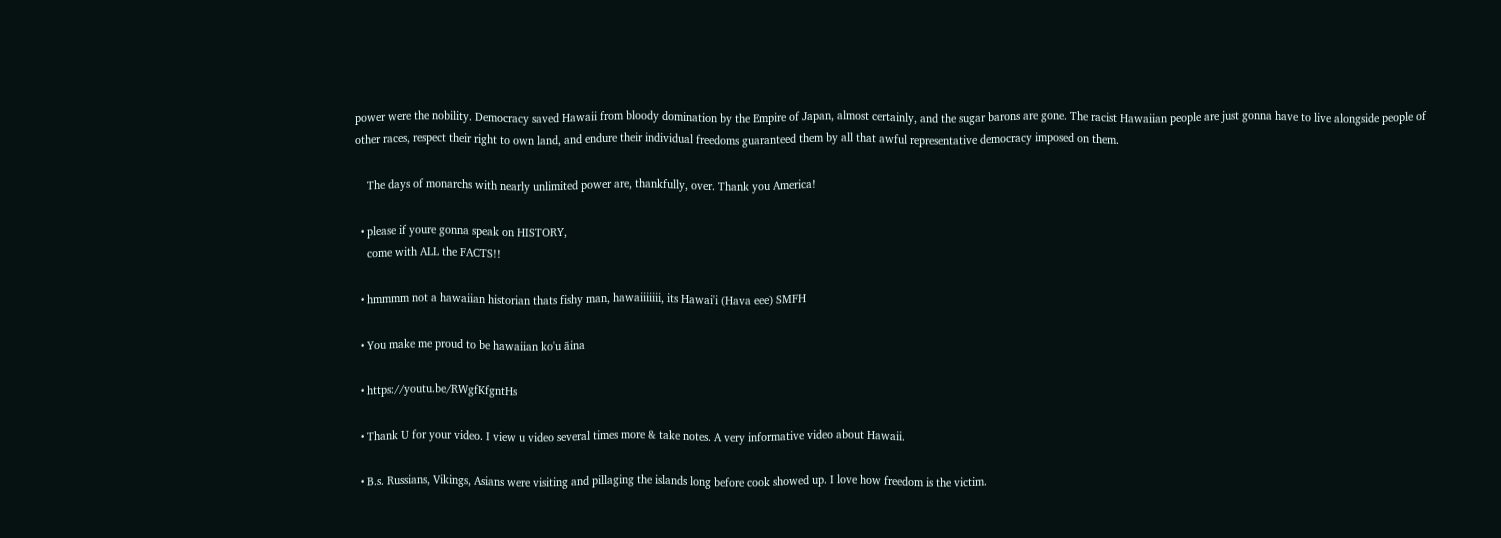power were the nobility. Democracy saved Hawaii from bloody domination by the Empire of Japan, almost certainly, and the sugar barons are gone. The racist Hawaiian people are just gonna have to live alongside people of other races, respect their right to own land, and endure their individual freedoms guaranteed them by all that awful representative democracy imposed on them.

    The days of monarchs with nearly unlimited power are, thankfully, over. Thank you America!

  • please if youre gonna speak on HISTORY,
    come with ALL the FACTS!!

  • hmmmm not a hawaiian historian thats fishy man, hawaiiiiiii, its Hawai'i (Hava eee) SMFH

  • You make me proud to be hawaiian ko'u āina

  • https://youtu.be/RWgfKfgntHs

  • Thank U for your video. I view u video several times more & take notes. A very informative video about Hawaii.

  • B.s. Russians, Vikings, Asians were visiting and pillaging the islands long before cook showed up. I love how freedom is the victim.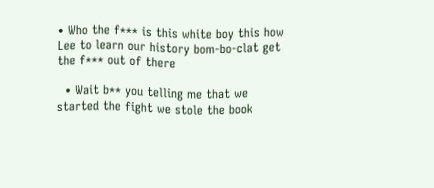• Who the f*** is this white boy this how Lee to learn our history bom-bo-clat get the f*** out of there

  • Wait b** you telling me that we started the fight we stole the book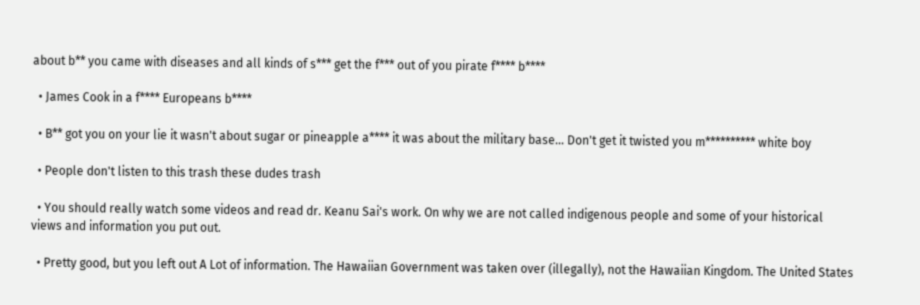about b** you came with diseases and all kinds of s*** get the f*** out of you pirate f**** b****

  • James Cook in a f**** Europeans b****

  • B** got you on your lie it wasn't about sugar or pineapple a**** it was about the military base… Don't get it twisted you m********** white boy

  • People don't listen to this trash these dudes trash

  • You should really watch some videos and read dr. Keanu Sai's work. On why we are not called indigenous people and some of your historical views and information you put out.

  • Pretty good, but you left out A Lot of information. The Hawaiian Government was taken over (illegally), not the Hawaiian Kingdom. The United States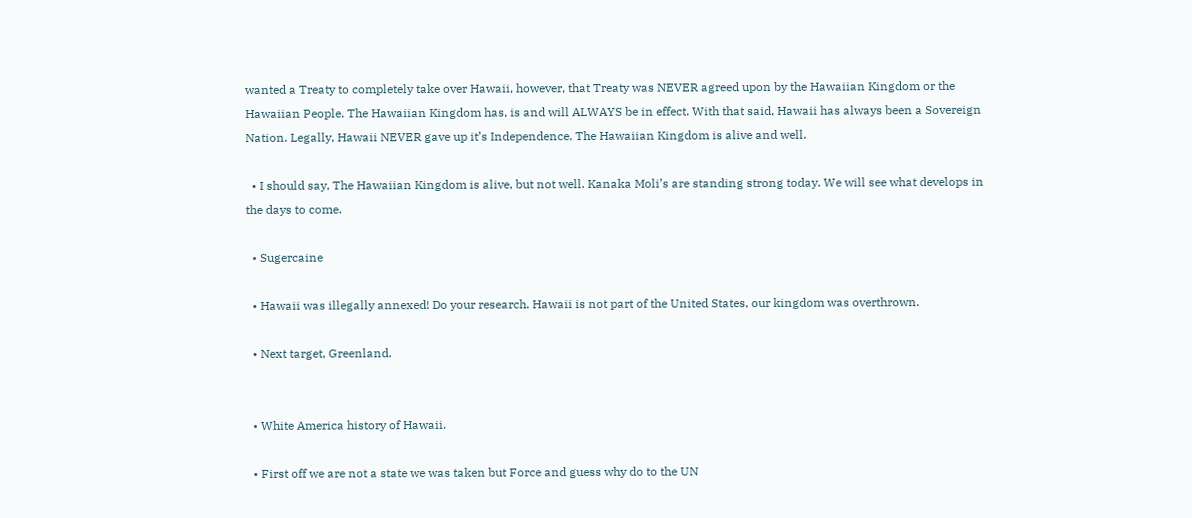wanted a Treaty to completely take over Hawaii, however, that Treaty was NEVER agreed upon by the Hawaiian Kingdom or the Hawaiian People. The Hawaiian Kingdom has, is and will ALWAYS be in effect. With that said, Hawaii has always been a Sovereign Nation. Legally, Hawaii NEVER gave up it’s Independence. The Hawaiian Kingdom is alive and well.

  • I should say, The Hawaiian Kingdom is alive, but not well. Kanaka Moli’s are standing strong today. We will see what develops in the days to come.

  • Sugercaine

  • Hawaii was illegally annexed! Do your research. Hawaii is not part of the United States, our kingdom was overthrown.

  • Next target, Greenland.


  • White America history of Hawaii.

  • First off we are not a state we was taken but Force and guess why do to the UN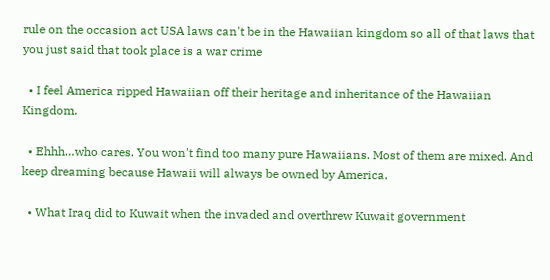rule on the occasion act USA laws can't be in the Hawaiian kingdom so all of that laws that you just said that took place is a war crime

  • I feel America ripped Hawaiian off their heritage and inheritance of the Hawaiian Kingdom.

  • Ehhh…who cares. You won't find too many pure Hawaiians. Most of them are mixed. And keep dreaming because Hawaii will always be owned by America.

  • What Iraq did to Kuwait when the invaded and overthrew Kuwait government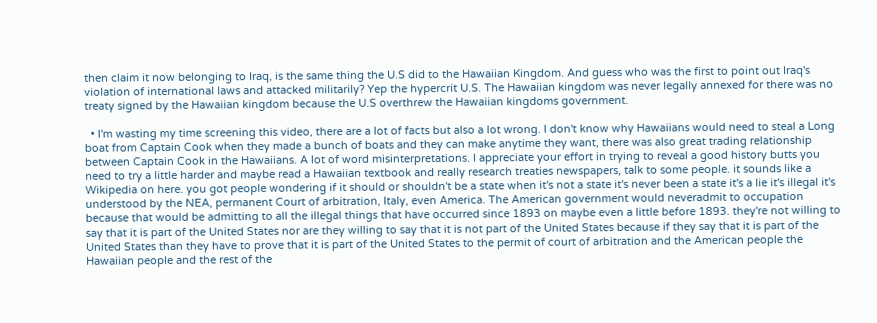then claim it now belonging to Iraq, is the same thing the U.S did to the Hawaiian Kingdom. And guess who was the first to point out Iraq's violation of international laws and attacked militarily? Yep the hypercrit U.S. The Hawaiian kingdom was never legally annexed for there was no treaty signed by the Hawaiian kingdom because the U.S overthrew the Hawaiian kingdoms government.

  • I'm wasting my time screening this video, there are a lot of facts but also a lot wrong. I don't know why Hawaiians would need to steal a Long boat from Captain Cook when they made a bunch of boats and they can make anytime they want, there was also great trading relationship between Captain Cook in the Hawaiians. A lot of word misinterpretations. I appreciate your effort in trying to reveal a good history butts you need to try a little harder and maybe read a Hawaiian textbook and really research treaties newspapers, talk to some people. it sounds like a Wikipedia on here. you got people wondering if it should or shouldn't be a state when it's not a state it's never been a state it's a lie it's illegal it's understood by the NEA, permanent Court of arbitration, Italy, even America. The American government would neveradmit to occupation because that would be admitting to all the illegal things that have occurred since 1893 on maybe even a little before 1893. they're not willing to say that it is part of the United States nor are they willing to say that it is not part of the United States because if they say that it is part of the United States than they have to prove that it is part of the United States to the permit of court of arbitration and the American people the Hawaiian people and the rest of the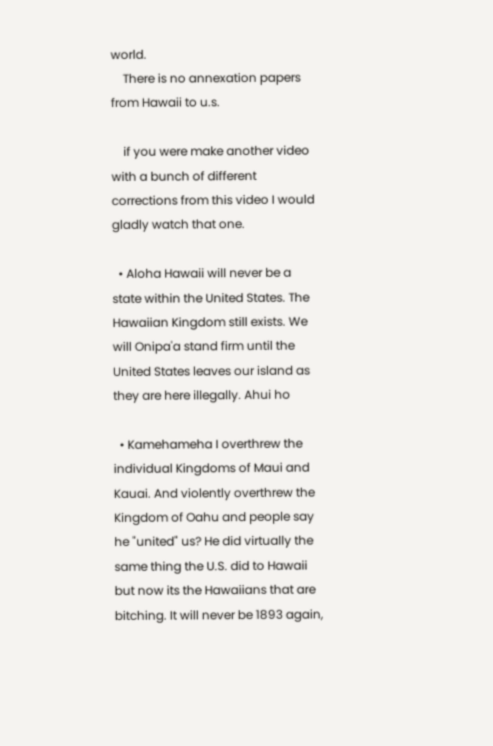world.
    There is no annexation papers from Hawaii to u.s.

    if you were make another video with a bunch of different corrections from this video I would gladly watch that one.

  • Aloha Hawaii will never be a state within the United States. The Hawaiian Kingdom still exists. We will Onipa'a stand firm until the United States leaves our island as they are here illegally. Ahui ho

  • Kamehameha I overthrew the individual Kingdoms of Maui and Kauai. And violently overthrew the Kingdom of Oahu and people say he "united" us? He did virtually the same thing the U.S. did to Hawaii but now its the Hawaiians that are bitching. It will never be 1893 again,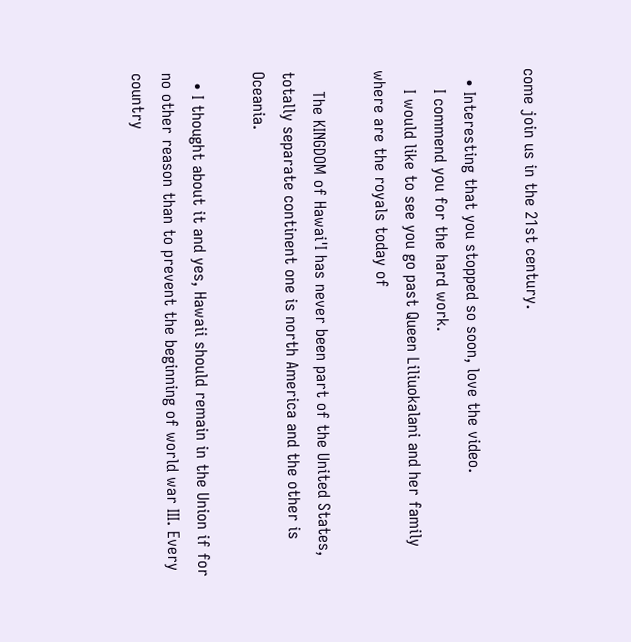come join us in the 21st century.

  • Interesting that you stopped so soon, love the video.
    I commend you for the hard work.
    I would like to see you go past Queen Liliuokalani and her family where are the royals today of

    The KINGDOM of Hawai'I has never been part of the United States, totally separate continent one is north America and the other is Oceania.

  • I thought about it and yes, Hawaii should remain in the Union if for no other reason than to prevent the beginning of world war III. Every country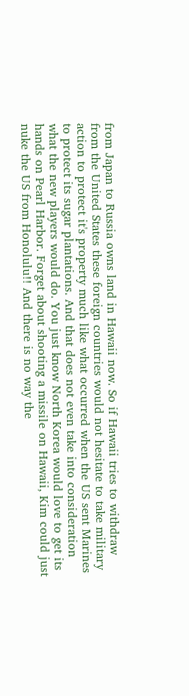from Japan to Russia owns land in Hawaii now. So if Hawaii tries to withdraw from the United States these foreign countries would not hesitate to take military action to protect it's property much like what occurred when the US sent Marines to protect its sugar plantations. And that does not even take into consideration what the new players would do. You just know North Korea would love to get its hands on Pearl Harbor. Forget about shooting a missile on Hawaii, Kim could just nuke the US from Honolulu!! And there is no way the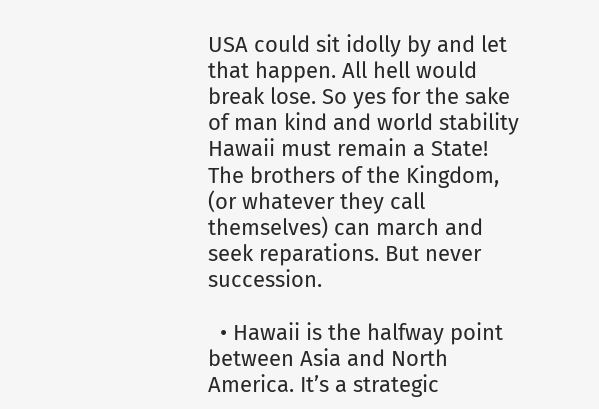USA could sit idolly by and let that happen. All hell would break lose. So yes for the sake of man kind and world stability Hawaii must remain a State! The brothers of the Kingdom, (or whatever they call themselves) can march and seek reparations. But never succession.

  • Hawaii is the halfway point between Asia and North America. It’s a strategic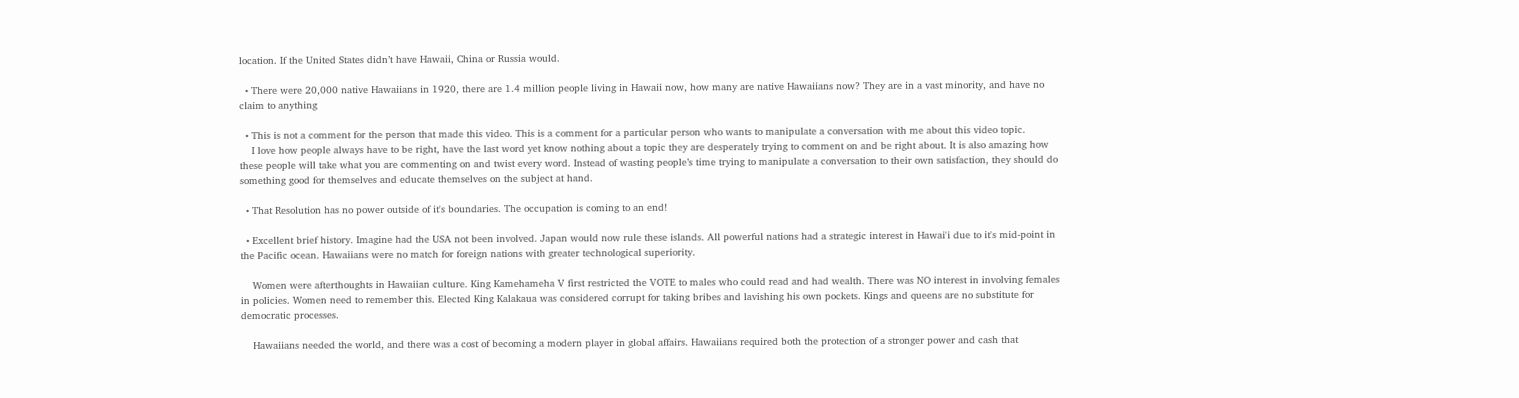location. If the United States didn’t have Hawaii, China or Russia would.

  • There were 20,000 native Hawaiians in 1920, there are 1.4 million people living in Hawaii now, how many are native Hawaiians now? They are in a vast minority, and have no claim to anything

  • This is not a comment for the person that made this video. This is a comment for a particular person who wants to manipulate a conversation with me about this video topic.
    I love how people always have to be right, have the last word yet know nothing about a topic they are desperately trying to comment on and be right about. It is also amazing how these people will take what you are commenting on and twist every word. Instead of wasting people’s time trying to manipulate a conversation to their own satisfaction, they should do something good for themselves and educate themselves on the subject at hand.

  • That Resolution has no power outside of it's boundaries. The occupation is coming to an end!

  • Excellent brief history. Imagine had the USA not been involved. Japan would now rule these islands. All powerful nations had a strategic interest in Hawai'i due to it's mid-point in the Pacific ocean. Hawaiians were no match for foreign nations with greater technological superiority.

    Women were afterthoughts in Hawaiian culture. King Kamehameha V first restricted the VOTE to males who could read and had wealth. There was NO interest in involving females in policies. Women need to remember this. Elected King Kalakaua was considered corrupt for taking bribes and lavishing his own pockets. Kings and queens are no substitute for democratic processes.

    Hawaiians needed the world, and there was a cost of becoming a modern player in global affairs. Hawaiians required both the protection of a stronger power and cash that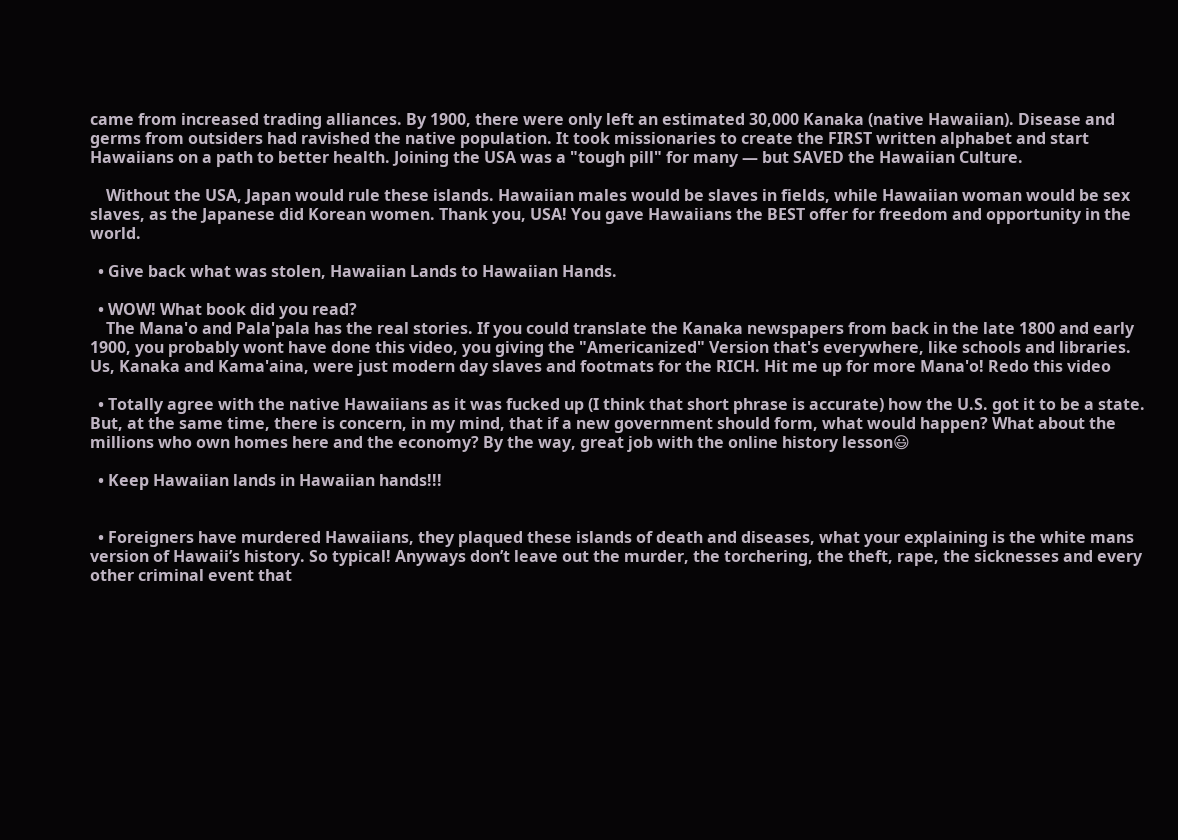came from increased trading alliances. By 1900, there were only left an estimated 30,000 Kanaka (native Hawaiian). Disease and germs from outsiders had ravished the native population. It took missionaries to create the FIRST written alphabet and start Hawaiians on a path to better health. Joining the USA was a "tough pill" for many — but SAVED the Hawaiian Culture.

    Without the USA, Japan would rule these islands. Hawaiian males would be slaves in fields, while Hawaiian woman would be sex slaves, as the Japanese did Korean women. Thank you, USA! You gave Hawaiians the BEST offer for freedom and opportunity in the world.

  • Give back what was stolen, Hawaiian Lands to Hawaiian Hands.

  • WOW! What book did you read?
    The Mana'o and Pala'pala has the real stories. If you could translate the Kanaka newspapers from back in the late 1800 and early 1900, you probably wont have done this video, you giving the "Americanized" Version that's everywhere, like schools and libraries. Us, Kanaka and Kama'aina, were just modern day slaves and footmats for the RICH. Hit me up for more Mana'o! Redo this video

  • Totally agree with the native Hawaiians as it was fucked up (I think that short phrase is accurate) how the U.S. got it to be a state. But, at the same time, there is concern, in my mind, that if a new government should form, what would happen? What about the millions who own homes here and the economy? By the way, great job with the online history lesson😃

  • Keep Hawaiian lands in Hawaiian hands!!!


  • Foreigners have murdered Hawaiians, they plaqued these islands of death and diseases, what your explaining is the white mans version of Hawaii’s history. So typical! Anyways don’t leave out the murder, the torchering, the theft, rape, the sicknesses and every other criminal event that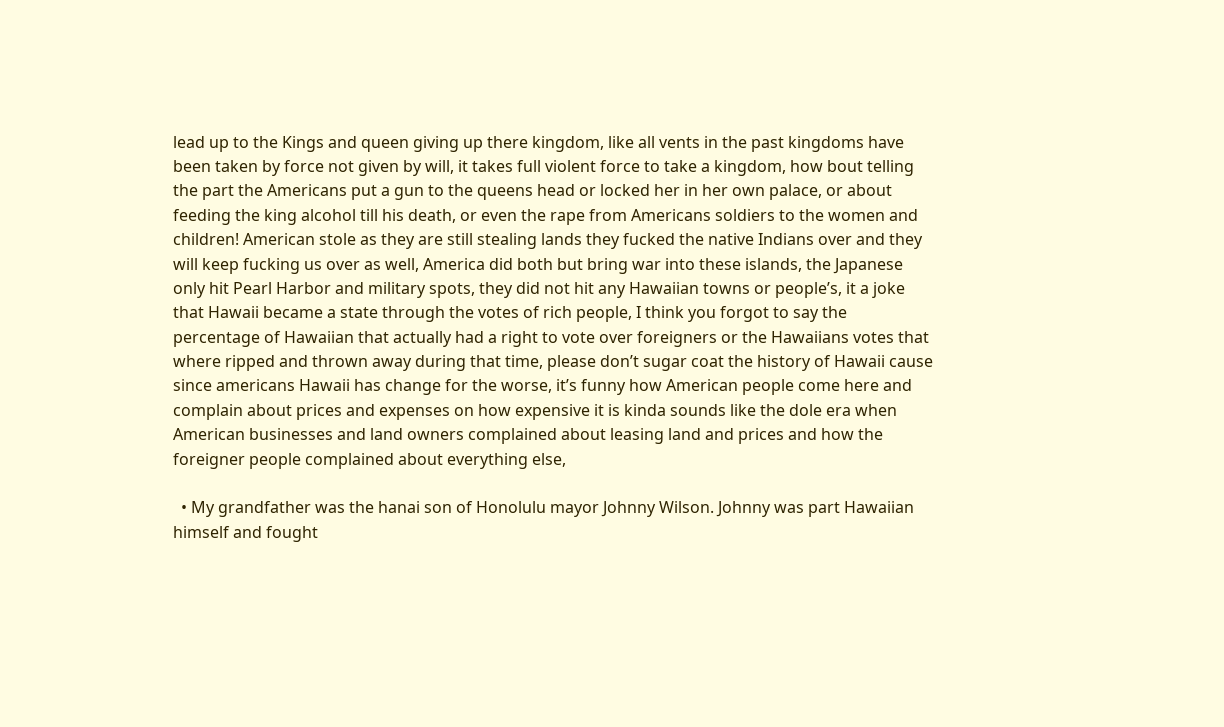lead up to the Kings and queen giving up there kingdom, like all vents in the past kingdoms have been taken by force not given by will, it takes full violent force to take a kingdom, how bout telling the part the Americans put a gun to the queens head or locked her in her own palace, or about feeding the king alcohol till his death, or even the rape from Americans soldiers to the women and children! American stole as they are still stealing lands they fucked the native Indians over and they will keep fucking us over as well, America did both but bring war into these islands, the Japanese only hit Pearl Harbor and military spots, they did not hit any Hawaiian towns or people’s, it a joke that Hawaii became a state through the votes of rich people, I think you forgot to say the percentage of Hawaiian that actually had a right to vote over foreigners or the Hawaiians votes that where ripped and thrown away during that time, please don’t sugar coat the history of Hawaii cause since americans Hawaii has change for the worse, it’s funny how American people come here and complain about prices and expenses on how expensive it is kinda sounds like the dole era when American businesses and land owners complained about leasing land and prices and how the foreigner people complained about everything else,

  • My grandfather was the hanai son of Honolulu mayor Johnny Wilson. Johnny was part Hawaiian himself and fought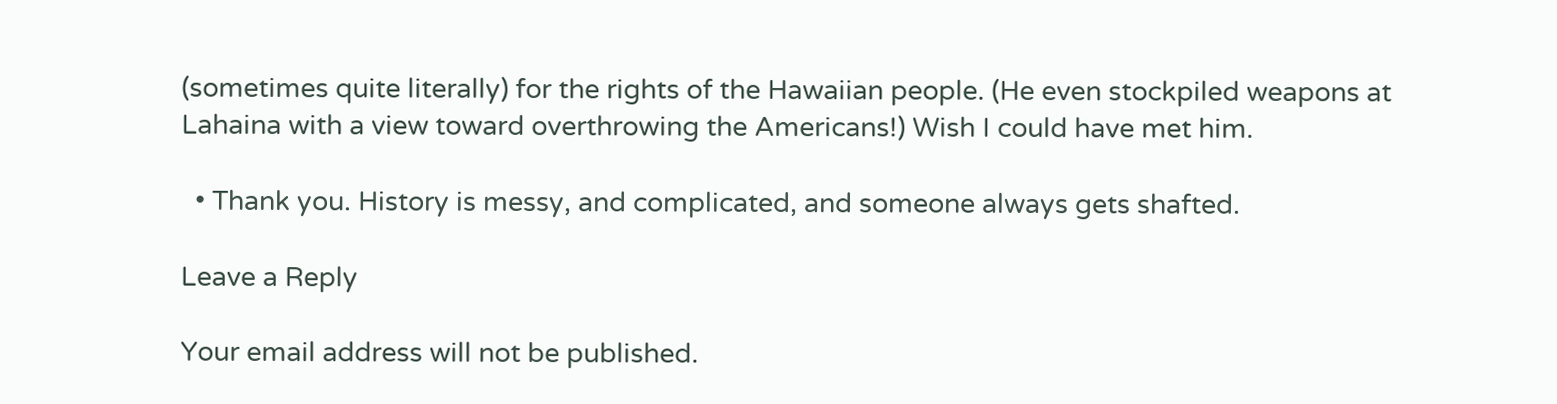(sometimes quite literally) for the rights of the Hawaiian people. (He even stockpiled weapons at Lahaina with a view toward overthrowing the Americans!) Wish I could have met him.

  • Thank you. History is messy, and complicated, and someone always gets shafted.

Leave a Reply

Your email address will not be published.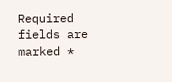Required fields are marked *